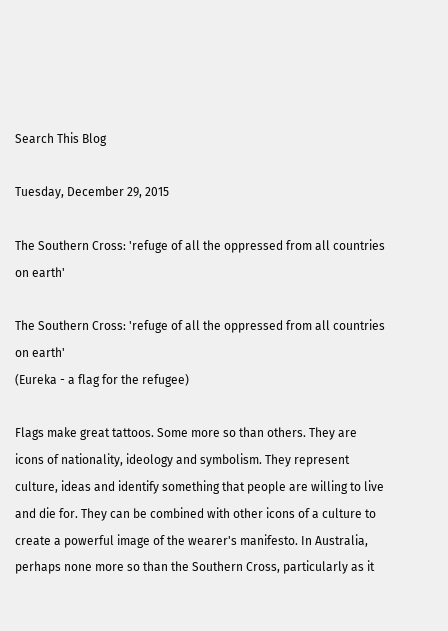Search This Blog

Tuesday, December 29, 2015

The Southern Cross: 'refuge of all the oppressed from all countries on earth'

The Southern Cross: 'refuge of all the oppressed from all countries on earth'
(Eureka - a flag for the refugee)

Flags make great tattoos. Some more so than others. They are icons of nationality, ideology and symbolism. They represent culture, ideas and identify something that people are willing to live and die for. They can be combined with other icons of a culture to create a powerful image of the wearer's manifesto. In Australia, perhaps none more so than the Southern Cross, particularly as it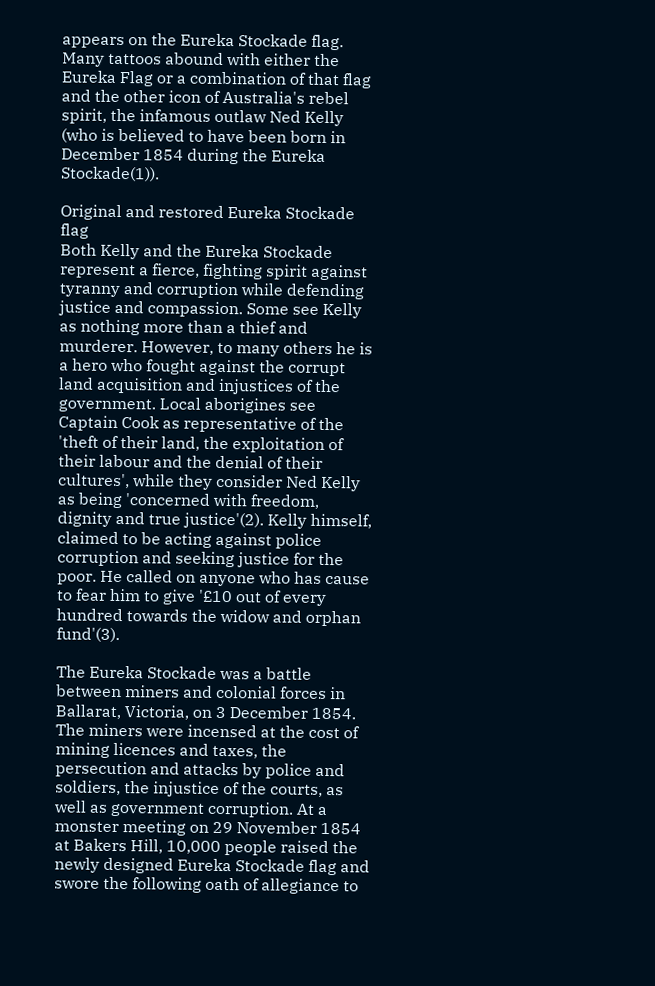appears on the Eureka Stockade flag. Many tattoos abound with either the Eureka Flag or a combination of that flag and the other icon of Australia's rebel spirit, the infamous outlaw Ned Kelly (who is believed to have been born in December 1854 during the Eureka Stockade(1)).

Original and restored Eureka Stockade flag
Both Kelly and the Eureka Stockade represent a fierce, fighting spirit against tyranny and corruption while defending justice and compassion. Some see Kelly as nothing more than a thief and murderer. However, to many others he is a hero who fought against the corrupt land acquisition and injustices of the government. Local aborigines see Captain Cook as representative of the 'theft of their land, the exploitation of their labour and the denial of their cultures', while they consider Ned Kelly as being 'concerned with freedom, dignity and true justice'(2). Kelly himself, claimed to be acting against police corruption and seeking justice for the poor. He called on anyone who has cause to fear him to give '£10 out of every hundred towards the widow and orphan fund'(3).

The Eureka Stockade was a battle between miners and colonial forces in Ballarat, Victoria, on 3 December 1854. The miners were incensed at the cost of mining licences and taxes, the persecution and attacks by police and soldiers, the injustice of the courts, as well as government corruption. At a monster meeting on 29 November 1854 at Bakers Hill, 10,000 people raised the newly designed Eureka Stockade flag and swore the following oath of allegiance to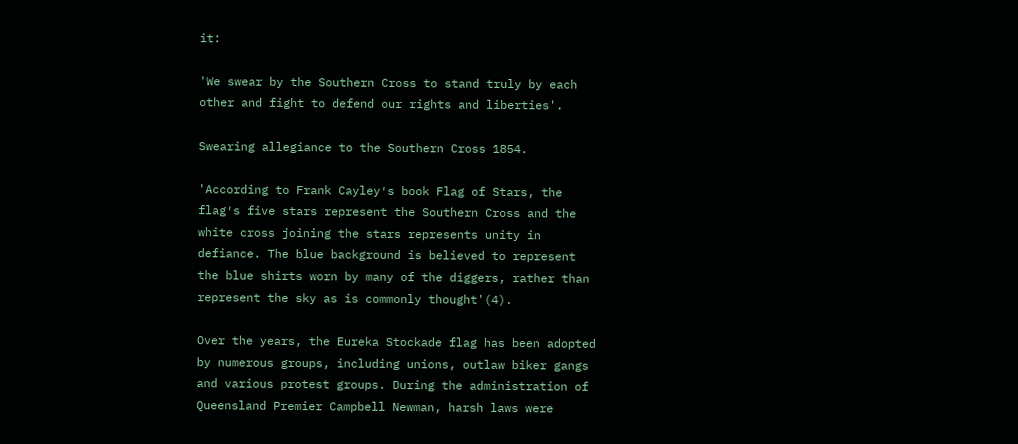it:

'We swear by the Southern Cross to stand truly by each other and fight to defend our rights and liberties'.

Swearing allegiance to the Southern Cross 1854.

'According to Frank Cayley′s book Flag of Stars, the flag′s five stars represent the Southern Cross and the white cross joining the stars represents unity in defiance. The blue background is believed to represent the blue shirts worn by many of the diggers, rather than represent the sky as is commonly thought'(4).

Over the years, the Eureka Stockade flag has been adopted by numerous groups, including unions, outlaw biker gangs and various protest groups. During the administration of Queensland Premier Campbell Newman, harsh laws were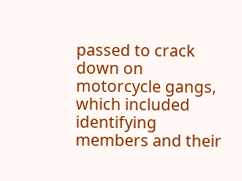passed to crack down on motorcycle gangs, which included identifying members and their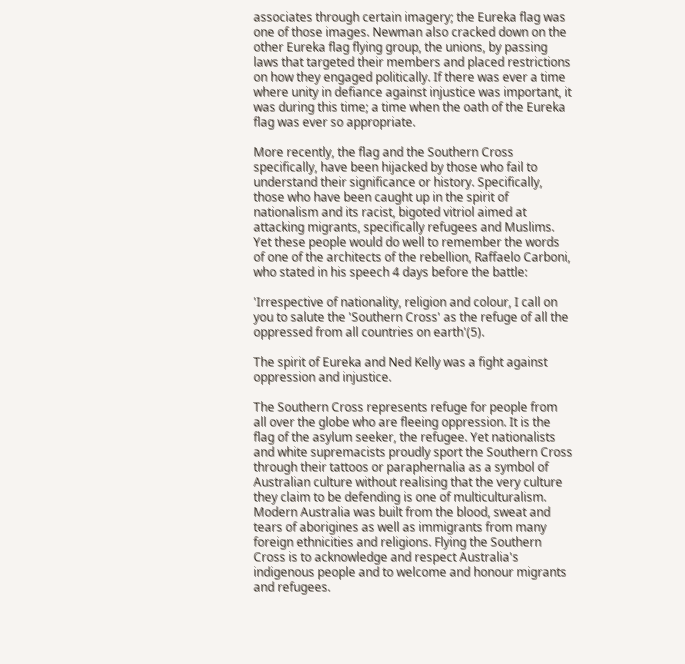associates through certain imagery; the Eureka flag was one of those images. Newman also cracked down on the other Eureka flag flying group, the unions, by passing laws that targeted their members and placed restrictions on how they engaged politically. If there was ever a time where unity in defiance against injustice was important, it was during this time; a time when the oath of the Eureka flag was ever so appropriate.

More recently, the flag and the Southern Cross specifically, have been hijacked by those who fail to understand their significance or history. Specifically, those who have been caught up in the spirit of nationalism and its racist, bigoted vitriol aimed at attacking migrants, specifically refugees and Muslims. Yet these people would do well to remember the words of one of the architects of the rebellion, Raffaelo Carboni, who stated in his speech 4 days before the battle:

'Irrespective of nationality, religion and colour, I call on you to salute the 'Southern Cross' as the refuge of all the oppressed from all countries on earth'(5).

The spirit of Eureka and Ned Kelly was a fight against oppression and injustice.

The Southern Cross represents refuge for people from all over the globe who are fleeing oppression. It is the flag of the asylum seeker, the refugee. Yet nationalists and white supremacists proudly sport the Southern Cross through their tattoos or paraphernalia as a symbol of Australian culture without realising that the very culture they claim to be defending is one of multiculturalism. Modern Australia was built from the blood, sweat and tears of aborigines as well as immigrants from many foreign ethnicities and religions. Flying the Southern Cross is to acknowledge and respect Australia's indigenous people and to welcome and honour migrants and refugees.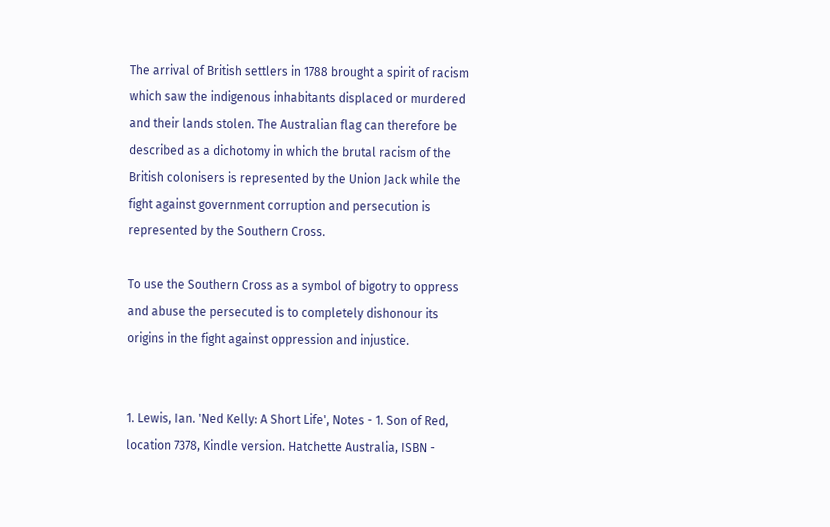The arrival of British settlers in 1788 brought a spirit of racism which saw the indigenous inhabitants displaced or murdered and their lands stolen. The Australian flag can therefore be described as a dichotomy in which the brutal racism of the British colonisers is represented by the Union Jack while the fight against government corruption and persecution is represented by the Southern Cross.

To use the Southern Cross as a symbol of bigotry to oppress and abuse the persecuted is to completely dishonour its origins in the fight against oppression and injustice.


1. Lewis, Ian. 'Ned Kelly: A Short Life', Notes - 1. Son of Red, location 7378, Kindle version. Hatchette Australia, ISBN -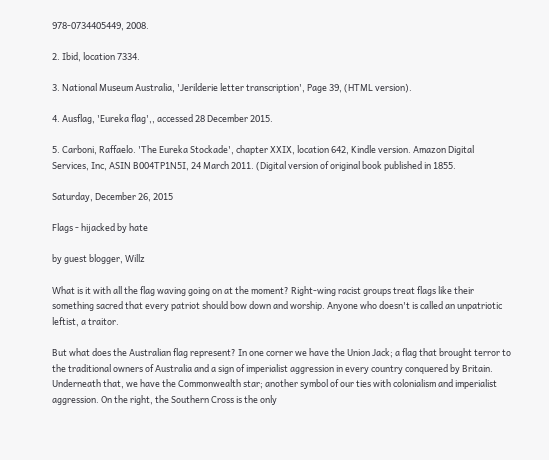978-0734405449, 2008.

2. Ibid, location 7334.

3. National Museum Australia, 'Jerilderie letter transcription', Page 39, (HTML version).

4. Ausflag, 'Eureka flag',, accessed 28 December 2015.

5. Carboni, Raffaelo. 'The Eureka Stockade', chapter XXIX, location 642, Kindle version. Amazon Digital Services, Inc, ASIN B004TP1N5I, 24 March 2011. (Digital version of original book published in 1855.

Saturday, December 26, 2015

Flags - hijacked by hate

by guest blogger, Willz

What is it with all the flag waving going on at the moment? Right-wing racist groups treat flags like their something sacred that every patriot should bow down and worship. Anyone who doesn't is called an unpatriotic leftist, a traitor.

But what does the Australian flag represent? In one corner we have the Union Jack; a flag that brought terror to the traditional owners of Australia and a sign of imperialist aggression in every country conquered by Britain. Underneath that, we have the Commonwealth star; another symbol of our ties with colonialism and imperialist aggression. On the right, the Southern Cross is the only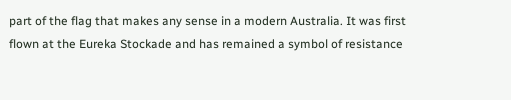part of the flag that makes any sense in a modern Australia. It was first flown at the Eureka Stockade and has remained a symbol of resistance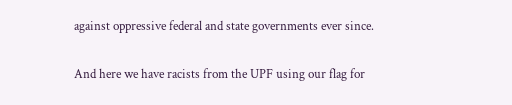against oppressive federal and state governments ever since.

And here we have racists from the UPF using our flag for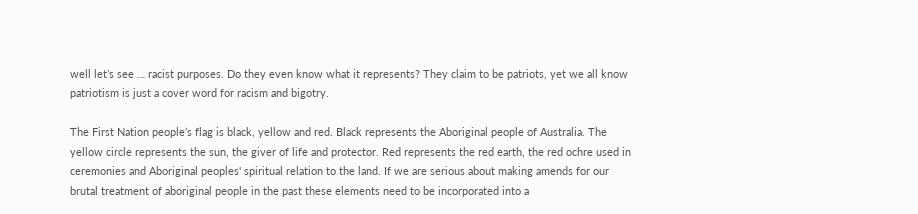well let’s see … racist purposes. Do they even know what it represents? They claim to be patriots, yet we all know patriotism is just a cover word for racism and bigotry.

The First Nation people’s flag is black, yellow and red. Black represents the Aboriginal people of Australia. The yellow circle represents the sun, the giver of life and protector. Red represents the red earth, the red ochre used in ceremonies and Aboriginal peoples' spiritual relation to the land. If we are serious about making amends for our brutal treatment of aboriginal people in the past these elements need to be incorporated into a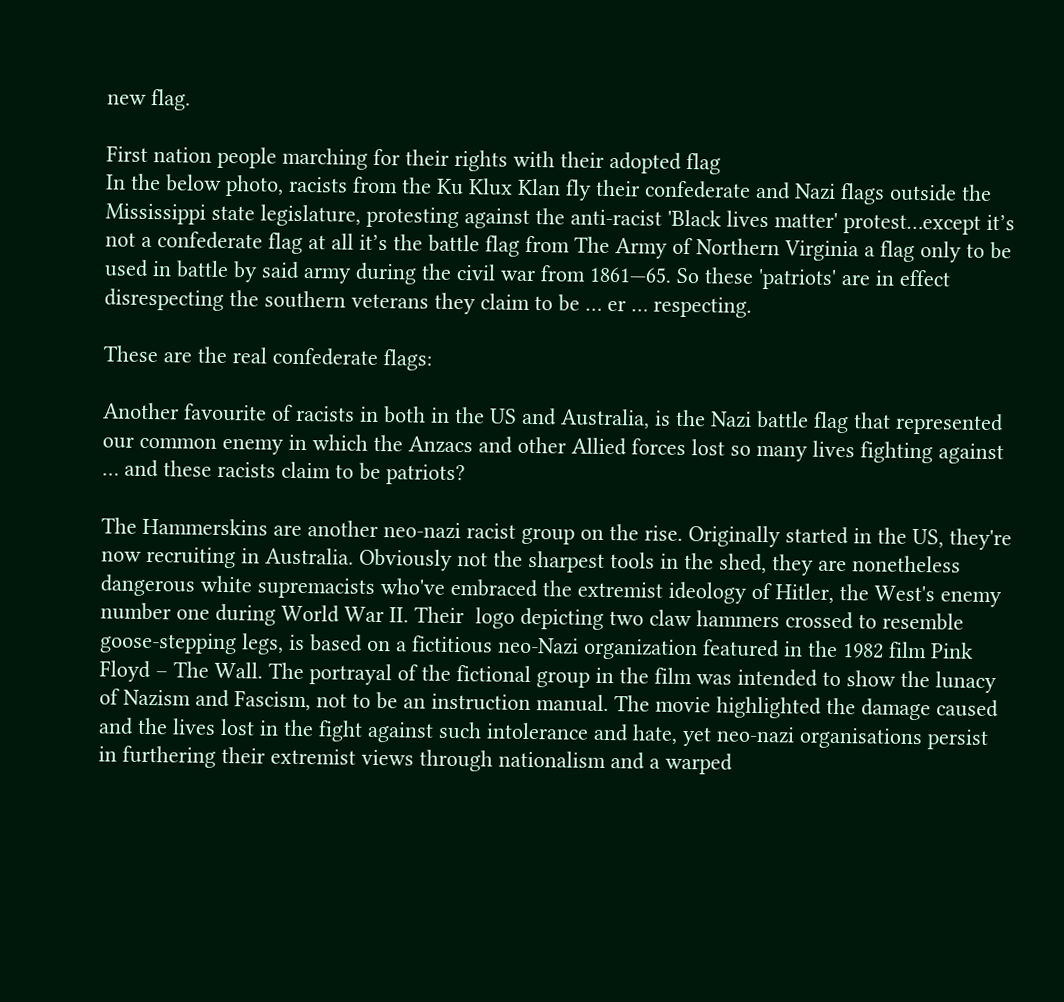new flag.

First nation people marching for their rights with their adopted flag
In the below photo, racists from the Ku Klux Klan fly their confederate and Nazi flags outside the Mississippi state legislature, protesting against the anti-racist 'Black lives matter' protest…except it’s not a confederate flag at all it’s the battle flag from The Army of Northern Virginia a flag only to be used in battle by said army during the civil war from 1861—65. So these 'patriots' are in effect disrespecting the southern veterans they claim to be … er … respecting.

These are the real confederate flags:

Another favourite of racists in both in the US and Australia, is the Nazi battle flag that represented our common enemy in which the Anzacs and other Allied forces lost so many lives fighting against … and these racists claim to be patriots?

The Hammerskins are another neo-nazi racist group on the rise. Originally started in the US, they're now recruiting in Australia. Obviously not the sharpest tools in the shed, they are nonetheless dangerous white supremacists who've embraced the extremist ideology of Hitler, the West's enemy number one during World War II. Their  logo depicting two claw hammers crossed to resemble goose-stepping legs, is based on a fictitious neo-Nazi organization featured in the 1982 film Pink Floyd – The Wall. The portrayal of the fictional group in the film was intended to show the lunacy of Nazism and Fascism, not to be an instruction manual. The movie highlighted the damage caused and the lives lost in the fight against such intolerance and hate, yet neo-nazi organisations persist in furthering their extremist views through nationalism and a warped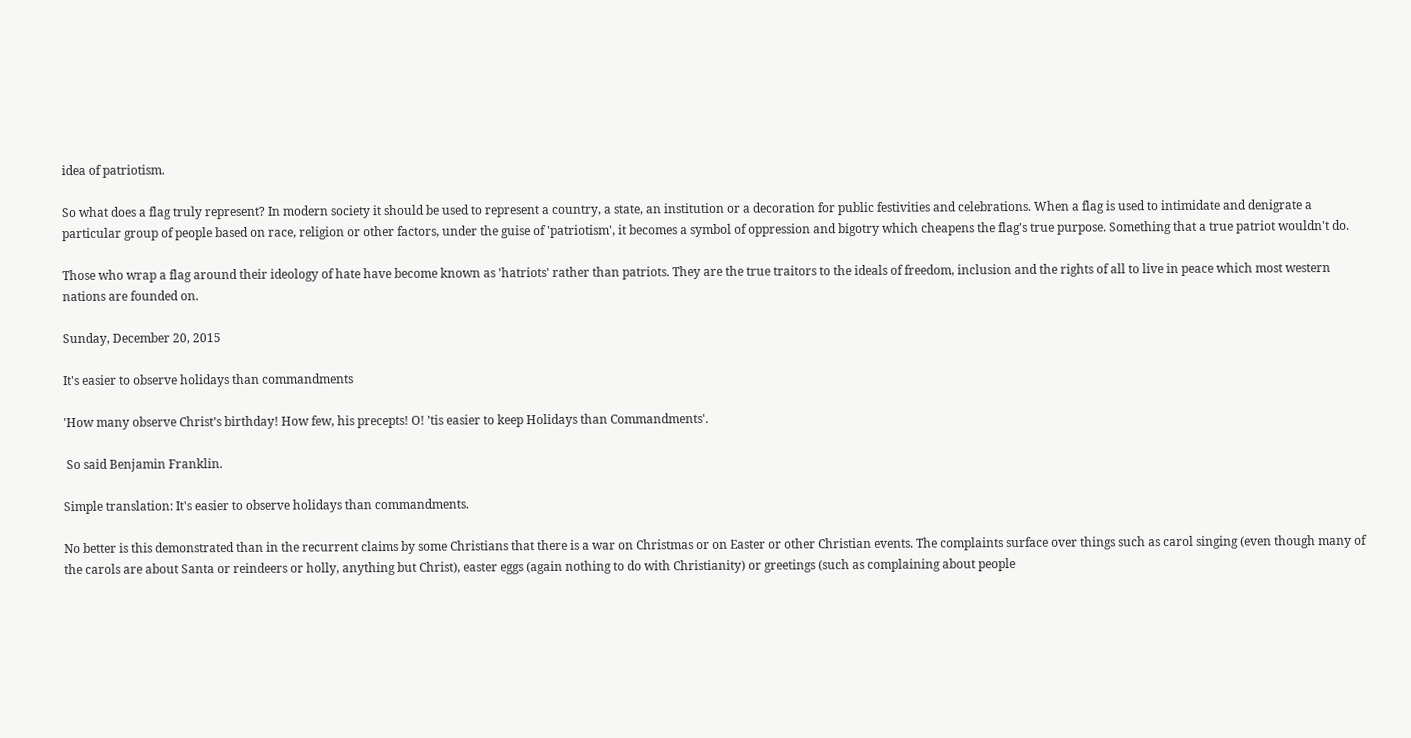idea of patriotism.

So what does a flag truly represent? In modern society it should be used to represent a country, a state, an institution or a decoration for public festivities and celebrations. When a flag is used to intimidate and denigrate a particular group of people based on race, religion or other factors, under the guise of 'patriotism', it becomes a symbol of oppression and bigotry which cheapens the flag's true purpose. Something that a true patriot wouldn't do.

Those who wrap a flag around their ideology of hate have become known as 'hatriots' rather than patriots. They are the true traitors to the ideals of freedom, inclusion and the rights of all to live in peace which most western nations are founded on.

Sunday, December 20, 2015

It's easier to observe holidays than commandments

'How many observe Christ’s birthday! How few, his precepts! O! ’tis easier to keep Holidays than Commandments'.

 So said Benjamin Franklin.

Simple translation: It's easier to observe holidays than commandments.

No better is this demonstrated than in the recurrent claims by some Christians that there is a war on Christmas or on Easter or other Christian events. The complaints surface over things such as carol singing (even though many of the carols are about Santa or reindeers or holly, anything but Christ), easter eggs (again nothing to do with Christianity) or greetings (such as complaining about people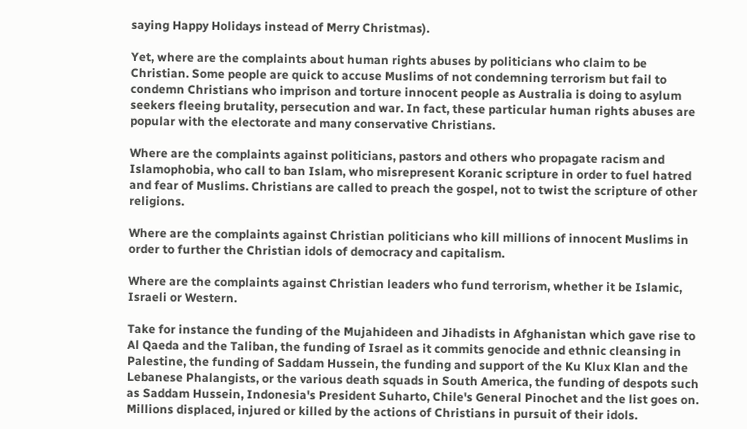saying Happy Holidays instead of Merry Christmas).

Yet, where are the complaints about human rights abuses by politicians who claim to be Christian. Some people are quick to accuse Muslims of not condemning terrorism but fail to condemn Christians who imprison and torture innocent people as Australia is doing to asylum seekers fleeing brutality, persecution and war. In fact, these particular human rights abuses are popular with the electorate and many conservative Christians.

Where are the complaints against politicians, pastors and others who propagate racism and Islamophobia, who call to ban Islam, who misrepresent Koranic scripture in order to fuel hatred and fear of Muslims. Christians are called to preach the gospel, not to twist the scripture of other religions.

Where are the complaints against Christian politicians who kill millions of innocent Muslims in order to further the Christian idols of democracy and capitalism.

Where are the complaints against Christian leaders who fund terrorism, whether it be Islamic, Israeli or Western.

Take for instance the funding of the Mujahideen and Jihadists in Afghanistan which gave rise to Al Qaeda and the Taliban, the funding of Israel as it commits genocide and ethnic cleansing in Palestine, the funding of Saddam Hussein, the funding and support of the Ku Klux Klan and the Lebanese Phalangists, or the various death squads in South America, the funding of despots such as Saddam Hussein, Indonesia's President Suharto, Chile's General Pinochet and the list goes on. Millions displaced, injured or killed by the actions of Christians in pursuit of their idols.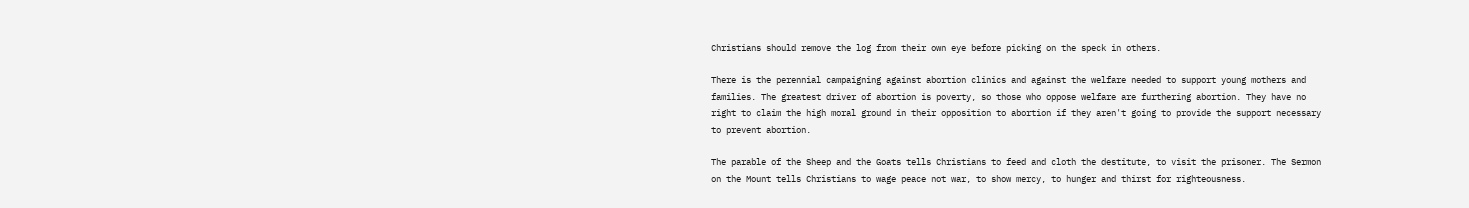Christians should remove the log from their own eye before picking on the speck in others.

There is the perennial campaigning against abortion clinics and against the welfare needed to support young mothers and families. The greatest driver of abortion is poverty, so those who oppose welfare are furthering abortion. They have no right to claim the high moral ground in their opposition to abortion if they aren't going to provide the support necessary to prevent abortion.

The parable of the Sheep and the Goats tells Christians to feed and cloth the destitute, to visit the prisoner. The Sermon on the Mount tells Christians to wage peace not war, to show mercy, to hunger and thirst for righteousness.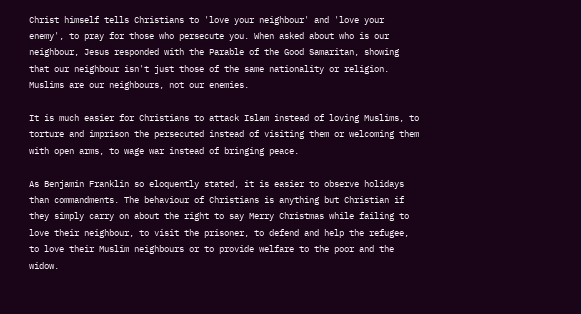Christ himself tells Christians to 'love your neighbour' and 'love your enemy', to pray for those who persecute you. When asked about who is our neighbour, Jesus responded with the Parable of the Good Samaritan, showing that our neighbour isn't just those of the same nationality or religion. Muslims are our neighbours, not our enemies.

It is much easier for Christians to attack Islam instead of loving Muslims, to torture and imprison the persecuted instead of visiting them or welcoming them with open arms, to wage war instead of bringing peace.

As Benjamin Franklin so eloquently stated, it is easier to observe holidays than commandments. The behaviour of Christians is anything but Christian if they simply carry on about the right to say Merry Christmas while failing to love their neighbour, to visit the prisoner, to defend and help the refugee, to love their Muslim neighbours or to provide welfare to the poor and the widow.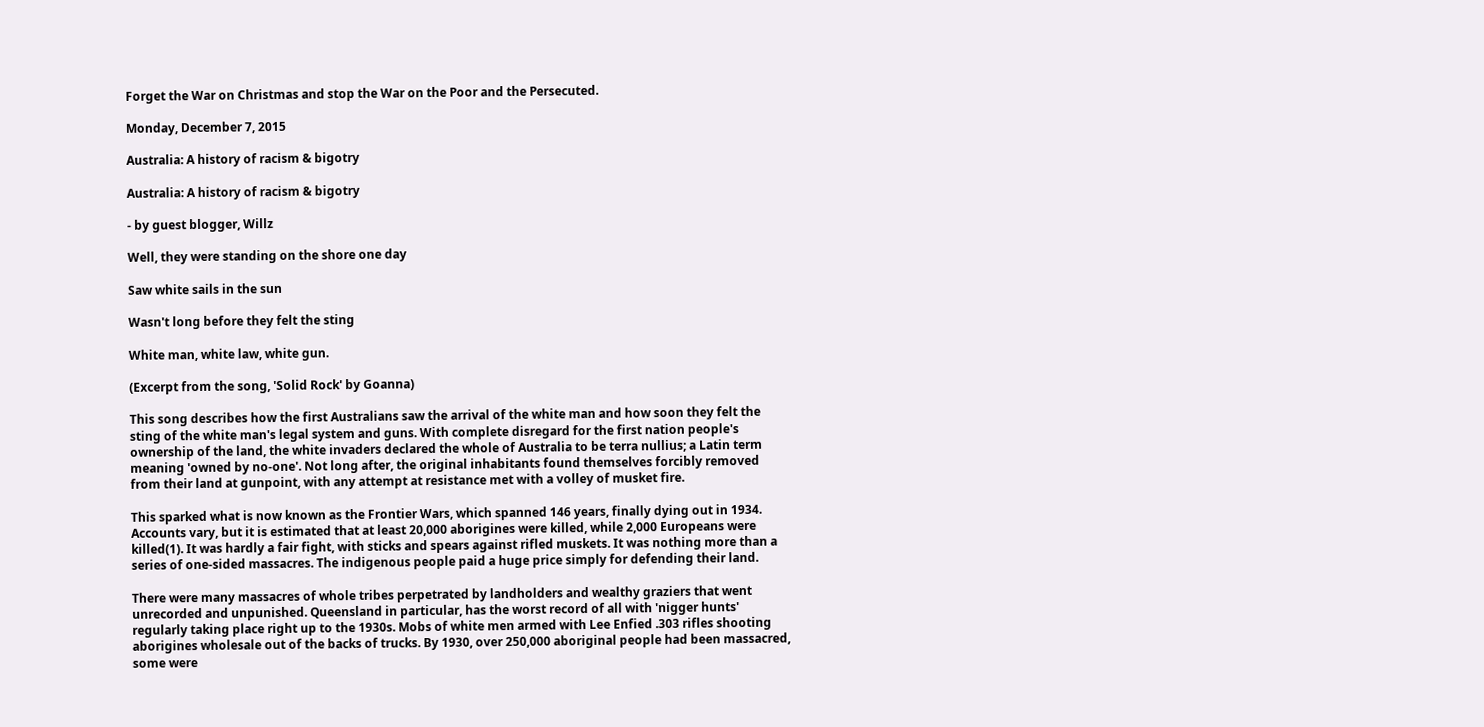Forget the War on Christmas and stop the War on the Poor and the Persecuted.

Monday, December 7, 2015

Australia: A history of racism & bigotry

Australia: A history of racism & bigotry

- by guest blogger, Willz

Well, they were standing on the shore one day

Saw white sails in the sun

Wasn't long before they felt the sting

White man, white law, white gun.

(Excerpt from the song, 'Solid Rock' by Goanna)

This song describes how the first Australians saw the arrival of the white man and how soon they felt the sting of the white man's legal system and guns. With complete disregard for the first nation people's ownership of the land, the white invaders declared the whole of Australia to be terra nullius; a Latin term meaning 'owned by no-one'. Not long after, the original inhabitants found themselves forcibly removed from their land at gunpoint, with any attempt at resistance met with a volley of musket fire.

This sparked what is now known as the Frontier Wars, which spanned 146 years, finally dying out in 1934. Accounts vary, but it is estimated that at least 20,000 aborigines were killed, while 2,000 Europeans were killed(1). It was hardly a fair fight, with sticks and spears against rifled muskets. It was nothing more than a series of one-sided massacres. The indigenous people paid a huge price simply for defending their land.

There were many massacres of whole tribes perpetrated by landholders and wealthy graziers that went unrecorded and unpunished. Queensland in particular, has the worst record of all with 'nigger hunts' regularly taking place right up to the 1930s. Mobs of white men armed with Lee Enfied .303 rifles shooting aborigines wholesale out of the backs of trucks. By 1930, over 250,000 aboriginal people had been massacred, some were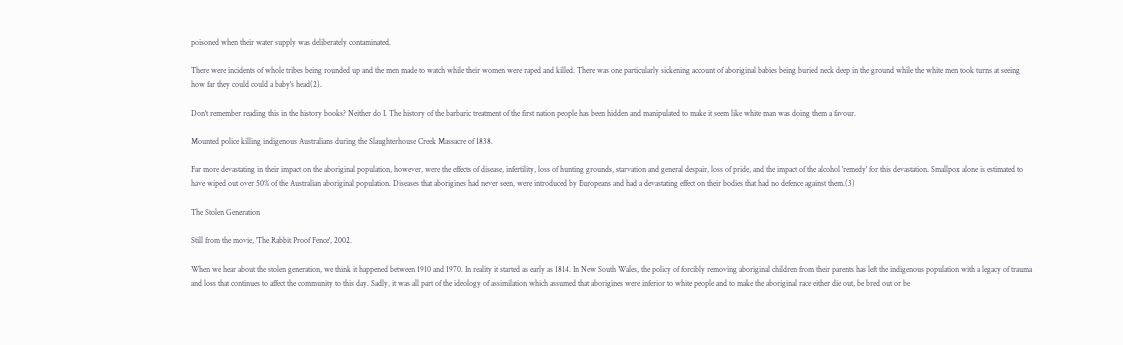poisoned when their water supply was deliberately contaminated.

There were incidents of whole tribes being rounded up and the men made to watch while their women were raped and killed. There was one particularly sickening account of aboriginal babies being buried neck deep in the ground while the white men took turns at seeing how far they could could a baby's head(2).

Don't remember reading this in the history books? Neither do I. The history of the barbaric treatment of the first nation people has been hidden and manipulated to make it seem like white man was doing them a favour.

Mounted police killing indigenous Australians during the Slaughterhouse Creek Massacre of 1838.

Far more devastating in their impact on the aboriginal population, however, were the effects of disease, infertility, loss of hunting grounds, starvation and general despair, loss of pride, and the impact of the alcohol 'remedy' for this devastation. Smallpox alone is estimated to have wiped out over 50% of the Australian aboriginal population. Diseases that aborigines had never seen, were introduced by Europeans and had a devastating effect on their bodies that had no defence against them.(3)

The Stolen Generation

Still from the movie, 'The Rabbit Proof Fence', 2002.

When we hear about the stolen generation, we think it happened between 1910 and 1970. In reality it started as early as 1814. In New South Wales, the policy of forcibly removing aboriginal children from their parents has left the indigenous population with a legacy of trauma and loss that continues to affect the community to this day. Sadly, it was all part of the ideology of assimilation which assumed that aborigines were inferior to white people and to make the aboriginal race either die out, be bred out or be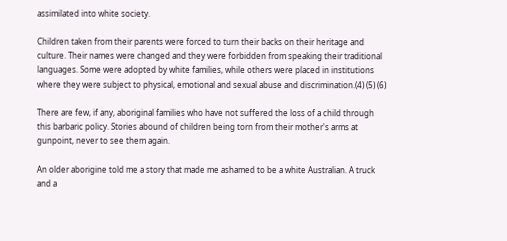assimilated into white society.

Children taken from their parents were forced to turn their backs on their heritage and culture. Their names were changed and they were forbidden from speaking their traditional languages. Some were adopted by white families, while others were placed in institutions where they were subject to physical, emotional and sexual abuse and discrimination.(4) (5) (6)

There are few, if any, aboriginal families who have not suffered the loss of a child through this barbaric policy. Stories abound of children being torn from their mother's arms at gunpoint, never to see them again.

An older aborigine told me a story that made me ashamed to be a white Australian. A truck and a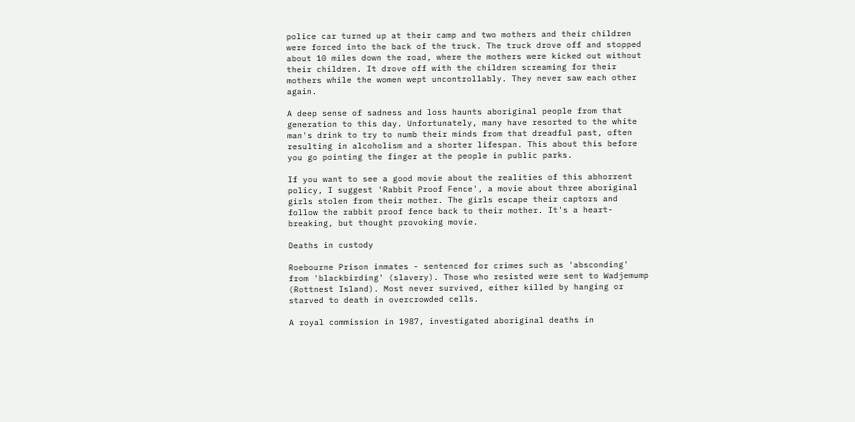police car turned up at their camp and two mothers and their children were forced into the back of the truck. The truck drove off and stopped about 10 miles down the road, where the mothers were kicked out without their children. It drove off with the children screaming for their mothers while the women wept uncontrollably. They never saw each other again.

A deep sense of sadness and loss haunts aboriginal people from that generation to this day. Unfortunately, many have resorted to the white man's drink to try to numb their minds from that dreadful past, often resulting in alcoholism and a shorter lifespan. This about this before you go pointing the finger at the people in public parks.

If you want to see a good movie about the realities of this abhorrent policy, I suggest 'Rabbit Proof Fence', a movie about three aboriginal girls stolen from their mother. The girls escape their captors and follow the rabbit proof fence back to their mother. It's a heart-breaking, but thought provoking movie.

Deaths in custody

Roebourne Prison inmates - sentenced for crimes such as 'absconding' from 'blackbirding' (slavery). Those who resisted were sent to Wadjemump (Rottnest Island). Most never survived, either killed by hanging or starved to death in overcrowded cells.

A royal commission in 1987, investigated aboriginal deaths in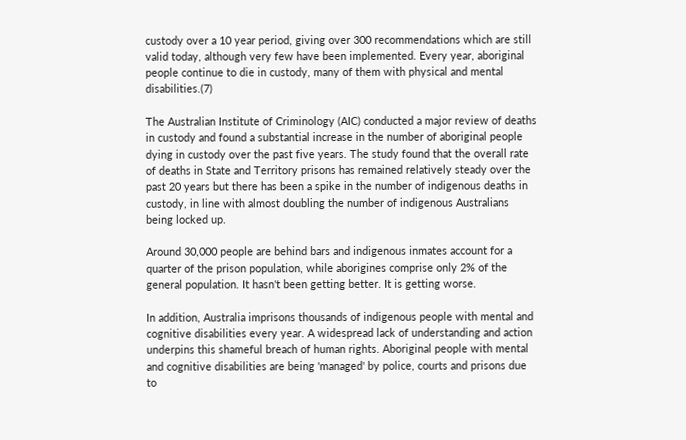custody over a 10 year period, giving over 300 recommendations which are still valid today, although very few have been implemented. Every year, aboriginal people continue to die in custody, many of them with physical and mental disabilities.(7)

The Australian Institute of Criminology (AIC) conducted a major review of deaths in custody and found a substantial increase in the number of aboriginal people dying in custody over the past five years. The study found that the overall rate of deaths in State and Territory prisons has remained relatively steady over the past 20 years but there has been a spike in the number of indigenous deaths in custody, in line with almost doubling the number of indigenous Australians being locked up.

Around 30,000 people are behind bars and indigenous inmates account for a quarter of the prison population, while aborigines comprise only 2% of the general population. It hasn't been getting better. It is getting worse.

In addition, Australia imprisons thousands of indigenous people with mental and cognitive disabilities every year. A widespread lack of understanding and action underpins this shameful breach of human rights. Aboriginal people with mental and cognitive disabilities are being 'managed' by police, courts and prisons due to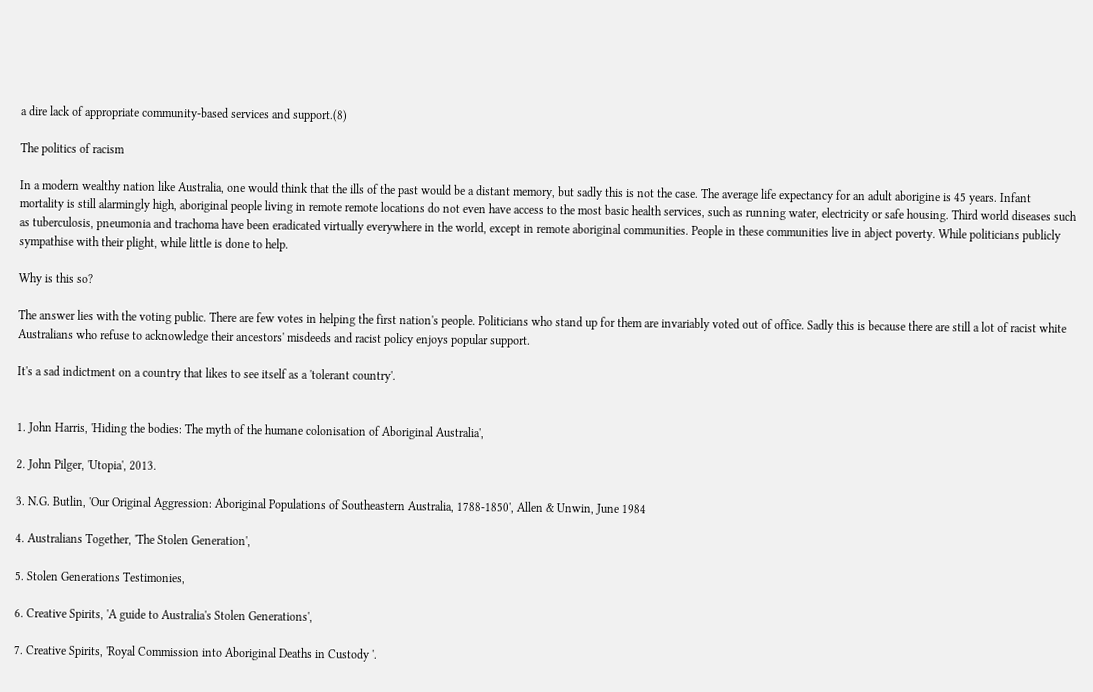a dire lack of appropriate community-based services and support.(8)

The politics of racism

In a modern wealthy nation like Australia, one would think that the ills of the past would be a distant memory, but sadly this is not the case. The average life expectancy for an adult aborigine is 45 years. Infant mortality is still alarmingly high, aboriginal people living in remote remote locations do not even have access to the most basic health services, such as running water, electricity or safe housing. Third world diseases such as tuberculosis, pneumonia and trachoma have been eradicated virtually everywhere in the world, except in remote aboriginal communities. People in these communities live in abject poverty. While politicians publicly sympathise with their plight, while little is done to help.

Why is this so?

The answer lies with the voting public. There are few votes in helping the first nation's people. Politicians who stand up for them are invariably voted out of office. Sadly this is because there are still a lot of racist white Australians who refuse to acknowledge their ancestors' misdeeds and racist policy enjoys popular support.

It's a sad indictment on a country that likes to see itself as a 'tolerant country'.


1. John Harris, 'Hiding the bodies: The myth of the humane colonisation of Aboriginal Australia',

2. John Pilger, 'Utopia', 2013.

3. N.G. Butlin, 'Our Original Aggression: Aboriginal Populations of Southeastern Australia, 1788-1850', Allen & Unwin, June 1984

4. Australians Together, 'The Stolen Generation',

5. Stolen Generations Testimonies,

6. Creative Spirits, 'A guide to Australia's Stolen Generations',

7. Creative Spirits, 'Royal Commission into Aboriginal Deaths in Custody '.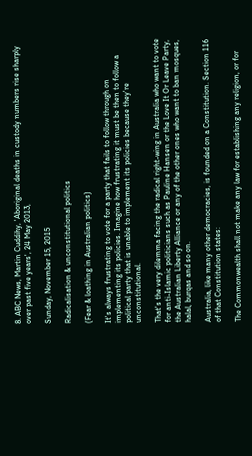8. ABC News, Martin Cuddihy, 'Aboriginal deaths in custody numbers rise sharply over past five years', 24 May 2013,

Sunday, November 15, 2015

Radicalisation & unconstitutional politics

(Fear & loathing in Australian politics)

It's always frustrating to vote for a party that fails to follow through on implementing its policies. Imagine how frustrating it must be then to follow a political party that is unable to implement its policies because they're unconstitutional.

That's the very dilemma facing the radical right-wing in Australia who want to vote for anti-Islamic politicians such as Pauline Hansen or the Love It Or Leave Party, the Australian Liberty Alliance or any of the other ones who want to ban mosques, halal, burqas and so on.

Australia, like many other democracies, is founded on a Constitution. Section 116 of that Constitution states:

The Commonwealth shall not make any law for establishing any religion, or for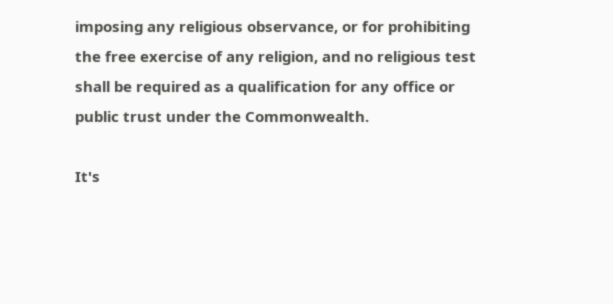imposing any religious observance, or for prohibiting the free exercise of any religion, and no religious test shall be required as a qualification for any office or public trust under the Commonwealth.

It's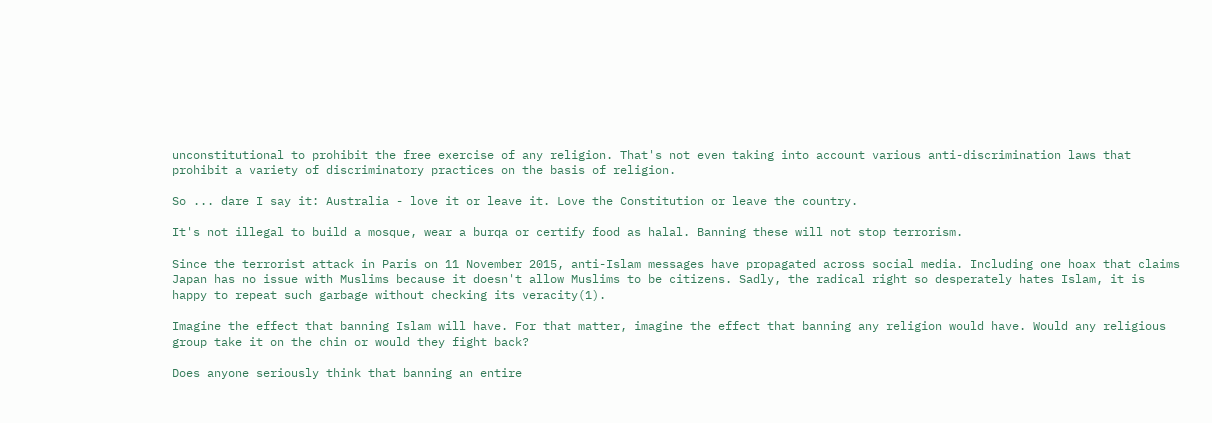unconstitutional to prohibit the free exercise of any religion. That's not even taking into account various anti-discrimination laws that prohibit a variety of discriminatory practices on the basis of religion.

So ... dare I say it: Australia - love it or leave it. Love the Constitution or leave the country.

It's not illegal to build a mosque, wear a burqa or certify food as halal. Banning these will not stop terrorism.

Since the terrorist attack in Paris on 11 November 2015, anti-Islam messages have propagated across social media. Including one hoax that claims Japan has no issue with Muslims because it doesn't allow Muslims to be citizens. Sadly, the radical right so desperately hates Islam, it is happy to repeat such garbage without checking its veracity(1).

Imagine the effect that banning Islam will have. For that matter, imagine the effect that banning any religion would have. Would any religious group take it on the chin or would they fight back?

Does anyone seriously think that banning an entire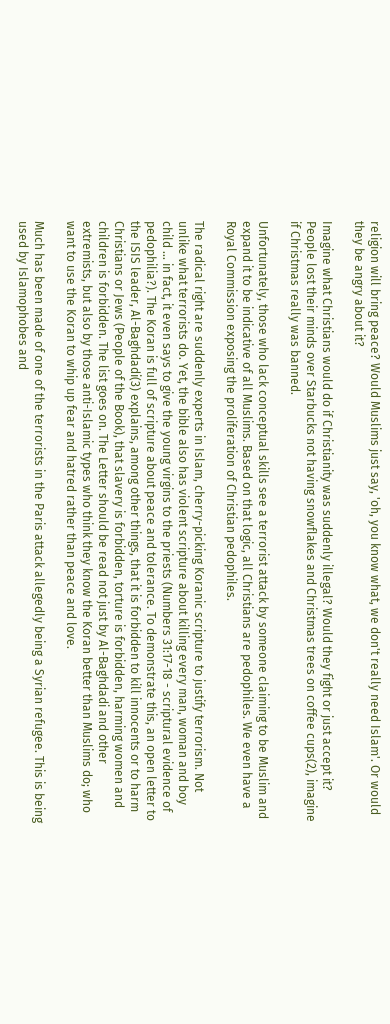religion will bring peace? Would Muslims just say, 'oh, you know what, we don't really need Islam'. Or would they be angry about it?

Imagine what Christians would do if Christianity was suddenly illegal? Would they fight or just accept it? People lost their minds over Starbucks not having snowflakes and Christmas trees on coffee cups(2), imagine if Christmas really was banned.

Unfortunately, those who lack conceptual skills see a terrorist attack by someone claiming to be Muslim and expand it to be indicative of all Muslims. Based on that logic, all Christians are pedophiles. We even have a Royal Commission exposing the proliferation of Christian pedophiles.

The radical right are suddenly experts in Islam, cherry-picking Koranic scripture to justify terrorism. Not unlike what terrorists do. Yet, the bible also has violent scripture about killing every man, woman and boy child ... in fact, it even says to give the young virgins to the priests (Numbers 31:17-18 - scriptural evidence of pedophilia?). The Koran is full of scripture about peace and tolerance. To demonstrate this, an open letter to the ISIS leader, Al-Baghdadi(3) explains, among other things, that it is forbidden to kill innocents or to harm Christians or Jews (People of the Book), that slavery is forbidden, torture is forbidden, harming women and children is forbidden. The list goes on. The Letter should be read not just by Al-Baghdadi and other extremists, but also by those anti-Islamic types who think they know the Koran better than Muslims do; who want to use the Koran to whip up fear and hatred rather than peace and love.

Much has been made of one of the terrorists in the Paris attack allegedly being a Syrian refugee. This is being used by Islamophobes and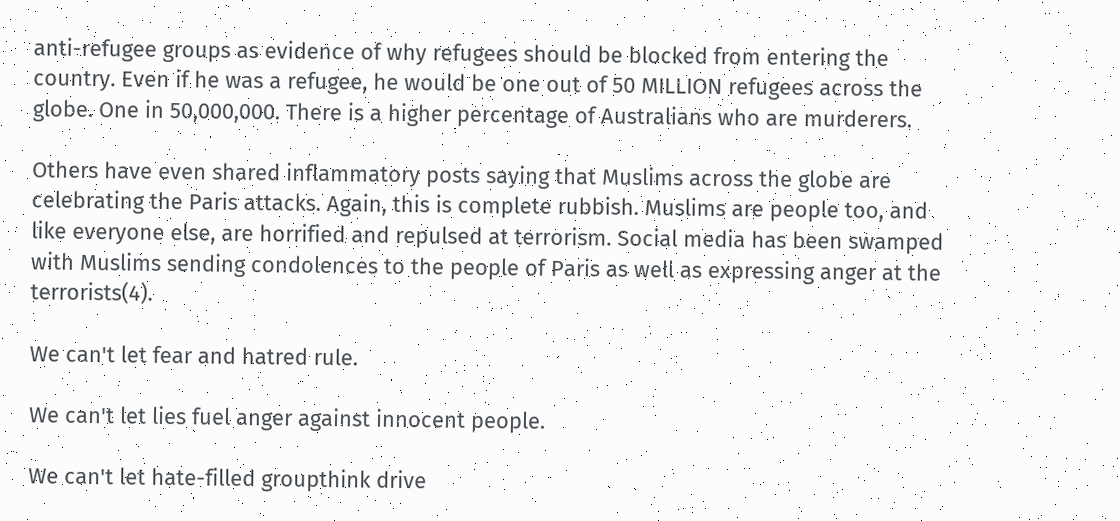anti-refugee groups as evidence of why refugees should be blocked from entering the country. Even if he was a refugee, he would be one out of 50 MILLION refugees across the globe. One in 50,000,000. There is a higher percentage of Australians who are murderers.

Others have even shared inflammatory posts saying that Muslims across the globe are celebrating the Paris attacks. Again, this is complete rubbish. Muslims are people too, and like everyone else, are horrified and repulsed at terrorism. Social media has been swamped with Muslims sending condolences to the people of Paris as well as expressing anger at the terrorists(4).

We can't let fear and hatred rule.

We can't let lies fuel anger against innocent people.

We can't let hate-filled groupthink drive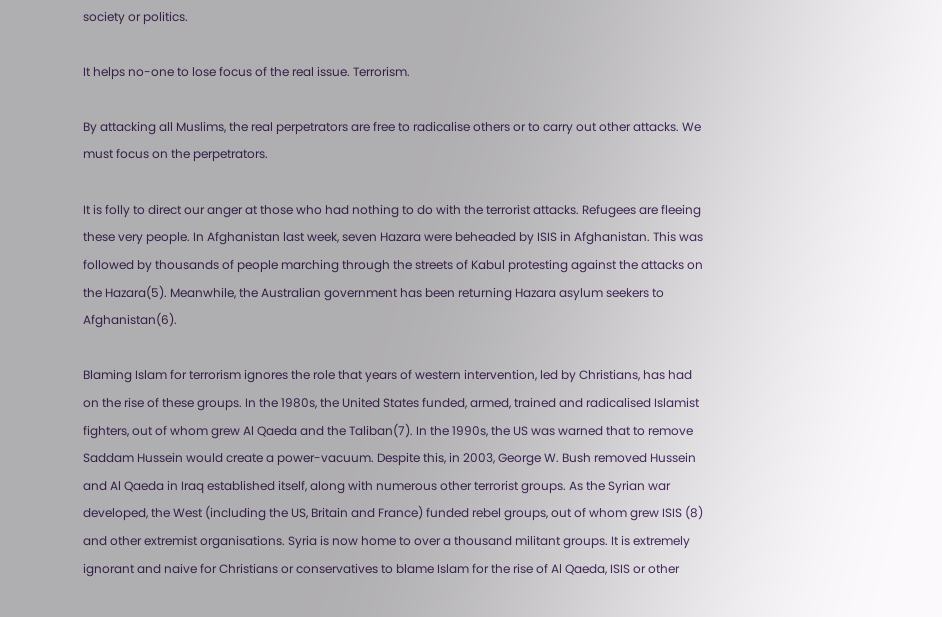society or politics.

It helps no-one to lose focus of the real issue. Terrorism.

By attacking all Muslims, the real perpetrators are free to radicalise others or to carry out other attacks. We must focus on the perpetrators.

It is folly to direct our anger at those who had nothing to do with the terrorist attacks. Refugees are fleeing these very people. In Afghanistan last week, seven Hazara were beheaded by ISIS in Afghanistan. This was followed by thousands of people marching through the streets of Kabul protesting against the attacks on the Hazara(5). Meanwhile, the Australian government has been returning Hazara asylum seekers to Afghanistan(6).

Blaming Islam for terrorism ignores the role that years of western intervention, led by Christians, has had on the rise of these groups. In the 1980s, the United States funded, armed, trained and radicalised Islamist fighters, out of whom grew Al Qaeda and the Taliban(7). In the 1990s, the US was warned that to remove Saddam Hussein would create a power-vacuum. Despite this, in 2003, George W. Bush removed Hussein and Al Qaeda in Iraq established itself, along with numerous other terrorist groups. As the Syrian war developed, the West (including the US, Britain and France) funded rebel groups, out of whom grew ISIS (8) and other extremist organisations. Syria is now home to over a thousand militant groups. It is extremely ignorant and naive for Christians or conservatives to blame Islam for the rise of Al Qaeda, ISIS or other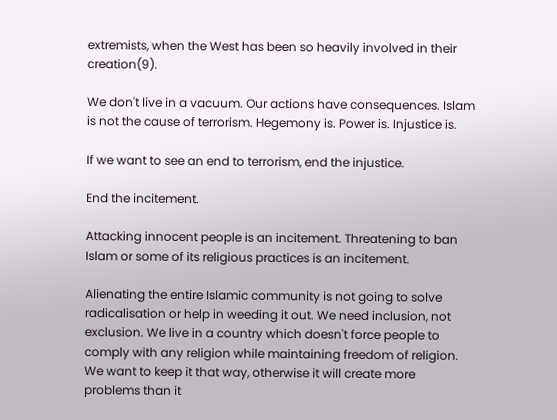extremists, when the West has been so heavily involved in their creation(9).

We don't live in a vacuum. Our actions have consequences. Islam is not the cause of terrorism. Hegemony is. Power is. Injustice is.

If we want to see an end to terrorism, end the injustice.

End the incitement.

Attacking innocent people is an incitement. Threatening to ban Islam or some of its religious practices is an incitement.

Alienating the entire Islamic community is not going to solve radicalisation or help in weeding it out. We need inclusion, not exclusion. We live in a country which doesn't force people to comply with any religion while maintaining freedom of religion. We want to keep it that way, otherwise it will create more problems than it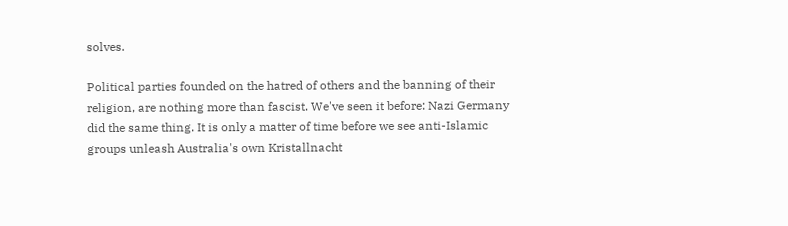solves.

Political parties founded on the hatred of others and the banning of their religion, are nothing more than fascist. We've seen it before: Nazi Germany did the same thing. It is only a matter of time before we see anti-Islamic groups unleash Australia's own Kristallnacht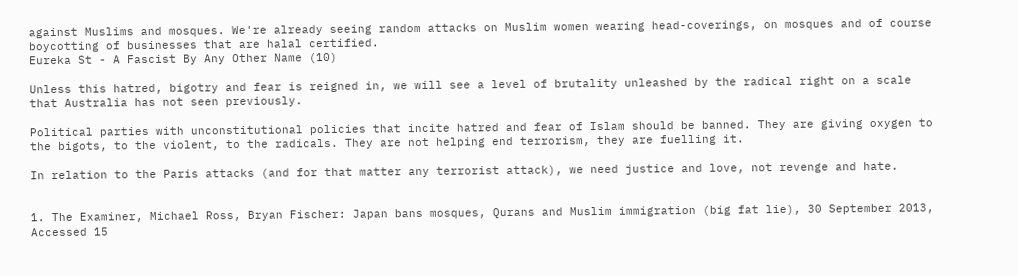against Muslims and mosques. We're already seeing random attacks on Muslim women wearing head-coverings, on mosques and of course boycotting of businesses that are halal certified.
Eureka St - A Fascist By Any Other Name (10)

Unless this hatred, bigotry and fear is reigned in, we will see a level of brutality unleashed by the radical right on a scale that Australia has not seen previously.

Political parties with unconstitutional policies that incite hatred and fear of Islam should be banned. They are giving oxygen to the bigots, to the violent, to the radicals. They are not helping end terrorism, they are fuelling it.

In relation to the Paris attacks (and for that matter any terrorist attack), we need justice and love, not revenge and hate.


1. The Examiner, Michael Ross, Bryan Fischer: Japan bans mosques, Qurans and Muslim immigration (big fat lie), 30 September 2013, Accessed 15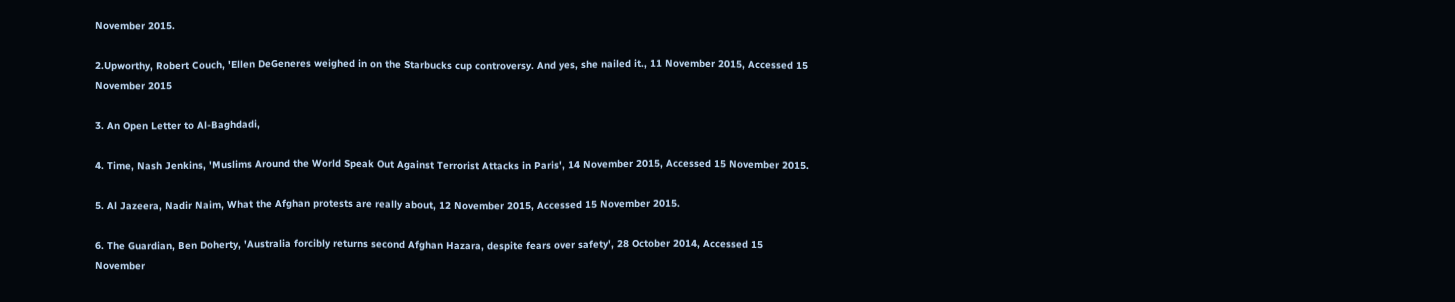November 2015.

2.Upworthy, Robert Couch, 'Ellen DeGeneres weighed in on the Starbucks cup controversy. And yes, she nailed it., 11 November 2015, Accessed 15 November 2015

3. An Open Letter to Al-Baghdadi,

4. Time, Nash Jenkins, 'Muslims Around the World Speak Out Against Terrorist Attacks in Paris', 14 November 2015, Accessed 15 November 2015.

5. Al Jazeera, Nadir Naim, What the Afghan protests are really about, 12 November 2015, Accessed 15 November 2015.

6. The Guardian, Ben Doherty, 'Australia forcibly returns second Afghan Hazara, despite fears over safety', 28 October 2014, Accessed 15 November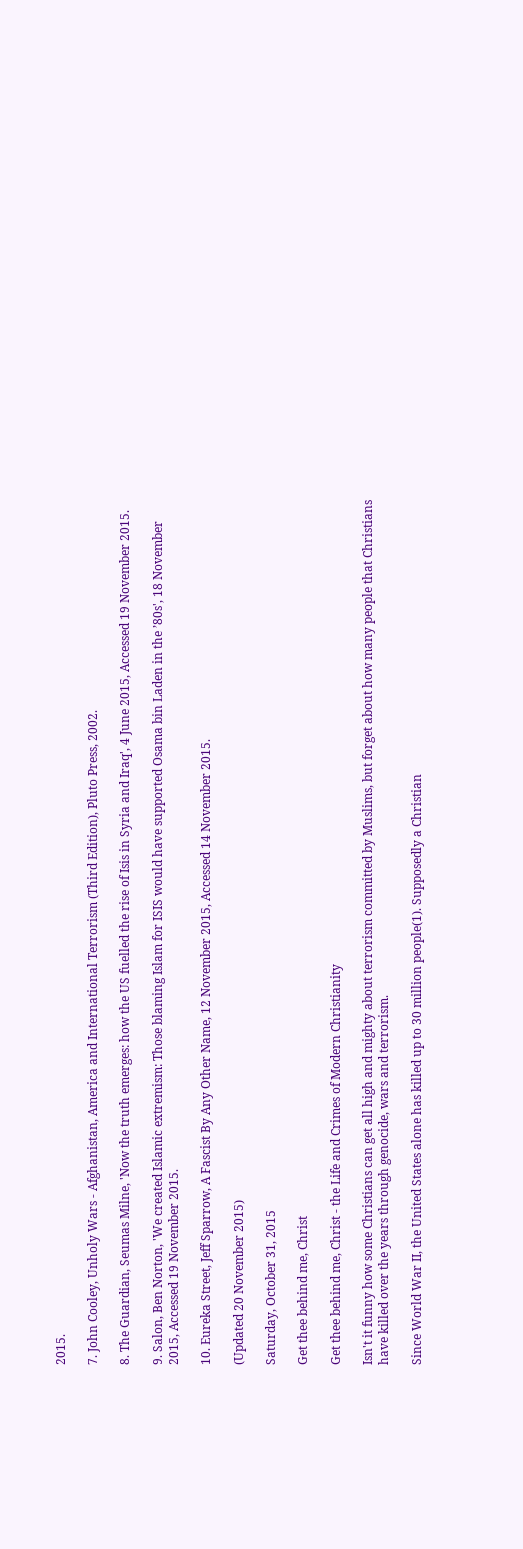2015.

7. John Cooley, Unholy Wars - Afghanistan, America and International Terrorism (Third Edition), Pluto Press, 2002.

8. The Guardian, Seumas Milne, 'Now the truth emerges: how the US fuelled the rise of Isis in Syria and Iraq', 4 June 2015, Accessed 19 November 2015.

9. Salon, Ben Norton, 'We created Islamic extremism: Those blaming Islam for ISIS would have supported Osama bin Laden in the ’80s', 18 November 2015, Accessed 19 November 2015.

10. Eureka Street, Jeff Sparrow, A Fascist By Any Other Name, 12 November 2015, Accessed 14 November 2015.

(Updated 20 November 2015)

Saturday, October 31, 2015

Get thee behind me, Christ

Get thee behind me, Christ - the Life and Crimes of Modern Christianity

Isn't it funny how some Christians can get all high and mighty about terrorism committed by Muslims, but forget about how many people that Christians have killed over the years through genocide, wars and terrorism.

Since World War II, the United States alone has killed up to 30 million people(1). Supposedly a Christian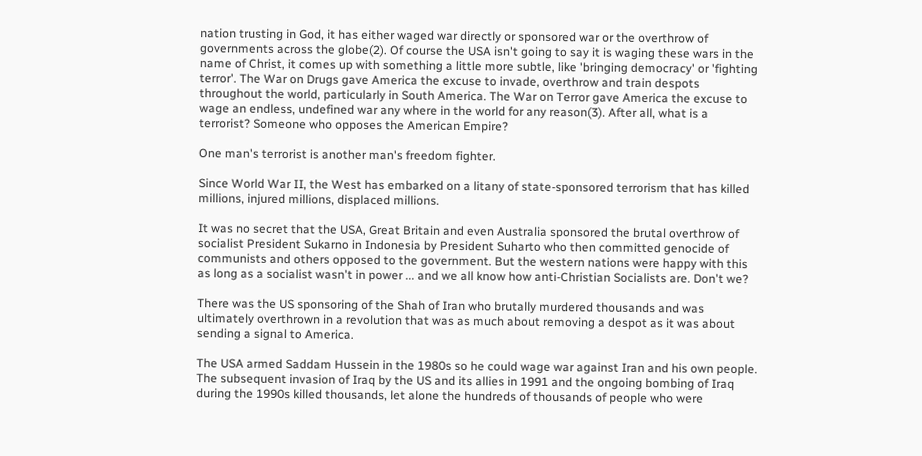nation trusting in God, it has either waged war directly or sponsored war or the overthrow of governments across the globe(2). Of course the USA isn't going to say it is waging these wars in the name of Christ, it comes up with something a little more subtle, like 'bringing democracy' or 'fighting terror'. The War on Drugs gave America the excuse to invade, overthrow and train despots throughout the world, particularly in South America. The War on Terror gave America the excuse to wage an endless, undefined war any where in the world for any reason(3). After all, what is a terrorist? Someone who opposes the American Empire?

One man's terrorist is another man's freedom fighter.

Since World War II, the West has embarked on a litany of state-sponsored terrorism that has killed millions, injured millions, displaced millions.

It was no secret that the USA, Great Britain and even Australia sponsored the brutal overthrow of socialist President Sukarno in Indonesia by President Suharto who then committed genocide of communists and others opposed to the government. But the western nations were happy with this as long as a socialist wasn't in power ... and we all know how anti-Christian Socialists are. Don't we?

There was the US sponsoring of the Shah of Iran who brutally murdered thousands and was ultimately overthrown in a revolution that was as much about removing a despot as it was about sending a signal to America.

The USA armed Saddam Hussein in the 1980s so he could wage war against Iran and his own people. The subsequent invasion of Iraq by the US and its allies in 1991 and the ongoing bombing of Iraq during the 1990s killed thousands, let alone the hundreds of thousands of people who were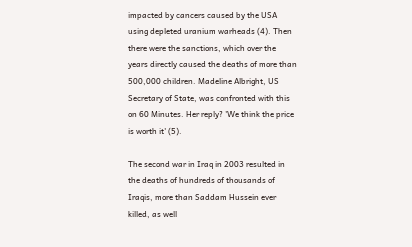impacted by cancers caused by the USA using depleted uranium warheads (4). Then there were the sanctions, which over the years directly caused the deaths of more than 500,000 children. Madeline Albright, US Secretary of State, was confronted with this on 60 Minutes. Her reply? 'We think the price is worth it' (5).

The second war in Iraq in 2003 resulted in the deaths of hundreds of thousands of Iraqis, more than Saddam Hussein ever killed, as well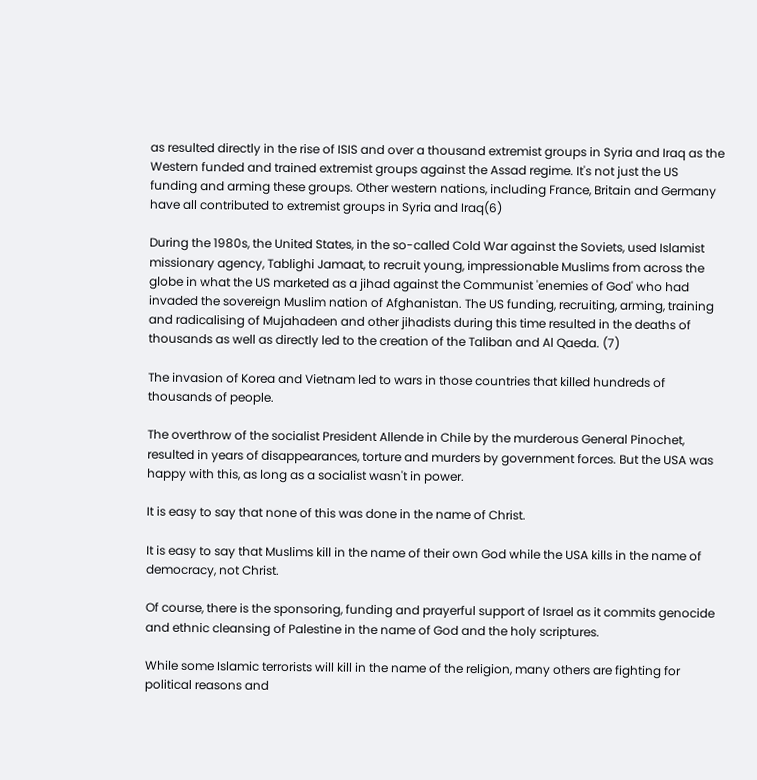as resulted directly in the rise of ISIS and over a thousand extremist groups in Syria and Iraq as the Western funded and trained extremist groups against the Assad regime. It's not just the US funding and arming these groups. Other western nations, including France, Britain and Germany have all contributed to extremist groups in Syria and Iraq(6)

During the 1980s, the United States, in the so-called Cold War against the Soviets, used Islamist missionary agency, Tablighi Jamaat, to recruit young, impressionable Muslims from across the globe in what the US marketed as a jihad against the Communist 'enemies of God' who had invaded the sovereign Muslim nation of Afghanistan. The US funding, recruiting, arming, training and radicalising of Mujahadeen and other jihadists during this time resulted in the deaths of thousands as well as directly led to the creation of the Taliban and Al Qaeda. (7)

The invasion of Korea and Vietnam led to wars in those countries that killed hundreds of thousands of people.

The overthrow of the socialist President Allende in Chile by the murderous General Pinochet, resulted in years of disappearances, torture and murders by government forces. But the USA was happy with this, as long as a socialist wasn't in power.

It is easy to say that none of this was done in the name of Christ.

It is easy to say that Muslims kill in the name of their own God while the USA kills in the name of democracy, not Christ.

Of course, there is the sponsoring, funding and prayerful support of Israel as it commits genocide and ethnic cleansing of Palestine in the name of God and the holy scriptures.

While some Islamic terrorists will kill in the name of the religion, many others are fighting for political reasons and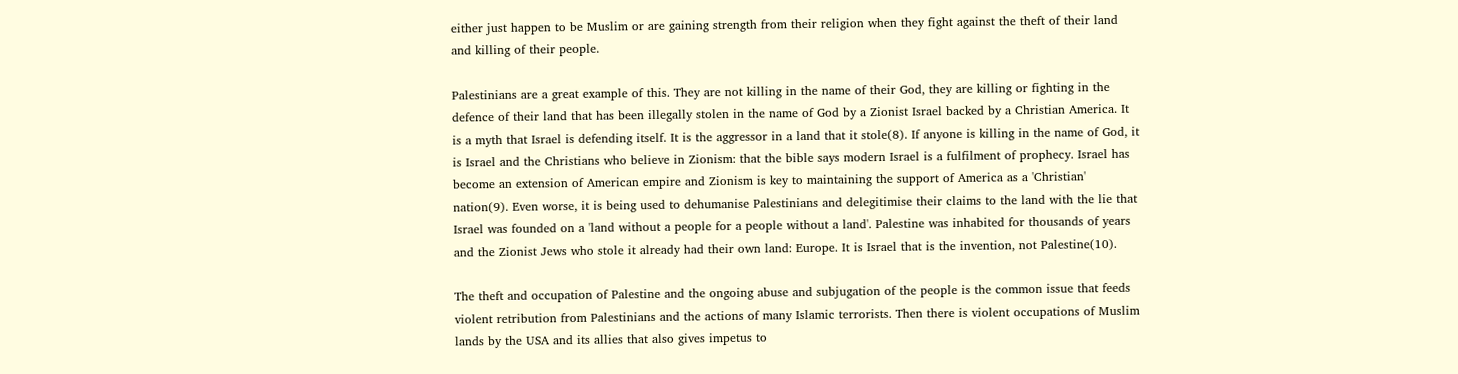either just happen to be Muslim or are gaining strength from their religion when they fight against the theft of their land and killing of their people.

Palestinians are a great example of this. They are not killing in the name of their God, they are killing or fighting in the defence of their land that has been illegally stolen in the name of God by a Zionist Israel backed by a Christian America. It is a myth that Israel is defending itself. It is the aggressor in a land that it stole(8). If anyone is killing in the name of God, it is Israel and the Christians who believe in Zionism: that the bible says modern Israel is a fulfilment of prophecy. Israel has become an extension of American empire and Zionism is key to maintaining the support of America as a 'Christian' nation(9). Even worse, it is being used to dehumanise Palestinians and delegitimise their claims to the land with the lie that Israel was founded on a 'land without a people for a people without a land'. Palestine was inhabited for thousands of years and the Zionist Jews who stole it already had their own land: Europe. It is Israel that is the invention, not Palestine(10).

The theft and occupation of Palestine and the ongoing abuse and subjugation of the people is the common issue that feeds violent retribution from Palestinians and the actions of many Islamic terrorists. Then there is violent occupations of Muslim lands by the USA and its allies that also gives impetus to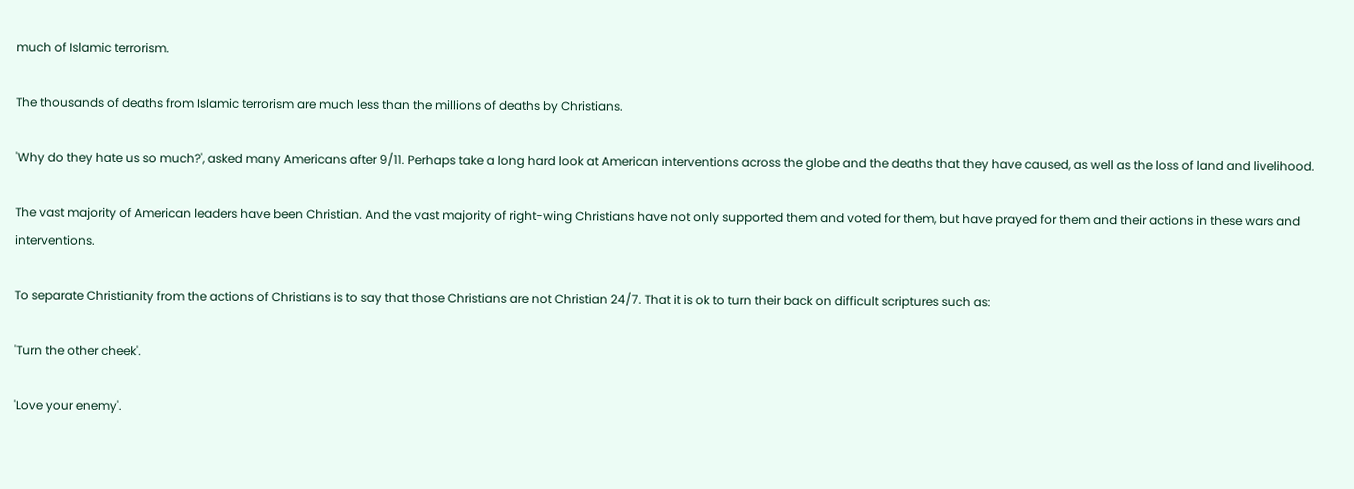much of Islamic terrorism.

The thousands of deaths from Islamic terrorism are much less than the millions of deaths by Christians.

'Why do they hate us so much?', asked many Americans after 9/11. Perhaps take a long hard look at American interventions across the globe and the deaths that they have caused, as well as the loss of land and livelihood.

The vast majority of American leaders have been Christian. And the vast majority of right-wing Christians have not only supported them and voted for them, but have prayed for them and their actions in these wars and interventions.

To separate Christianity from the actions of Christians is to say that those Christians are not Christian 24/7. That it is ok to turn their back on difficult scriptures such as:

'Turn the other cheek'.

'Love your enemy'.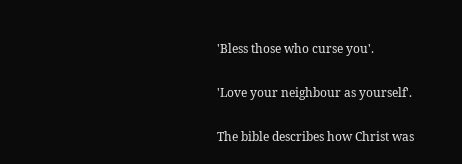'Bless those who curse you'.

'Love your neighbour as yourself'.

The bible describes how Christ was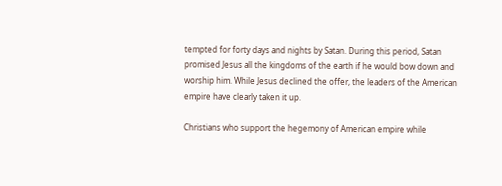tempted for forty days and nights by Satan. During this period, Satan promised Jesus all the kingdoms of the earth if he would bow down and worship him. While Jesus declined the offer, the leaders of the American empire have clearly taken it up.

Christians who support the hegemony of American empire while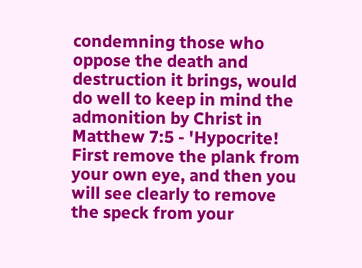condemning those who oppose the death and destruction it brings, would do well to keep in mind the admonition by Christ in Matthew 7:5 - 'Hypocrite! First remove the plank from your own eye, and then you will see clearly to remove the speck from your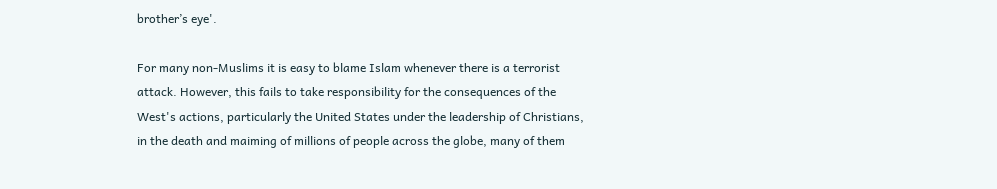brother’s eye'.

For many non-Muslims it is easy to blame Islam whenever there is a terrorist attack. However, this fails to take responsibility for the consequences of the West's actions, particularly the United States under the leadership of Christians, in the death and maiming of millions of people across the globe, many of them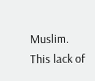Muslim. This lack of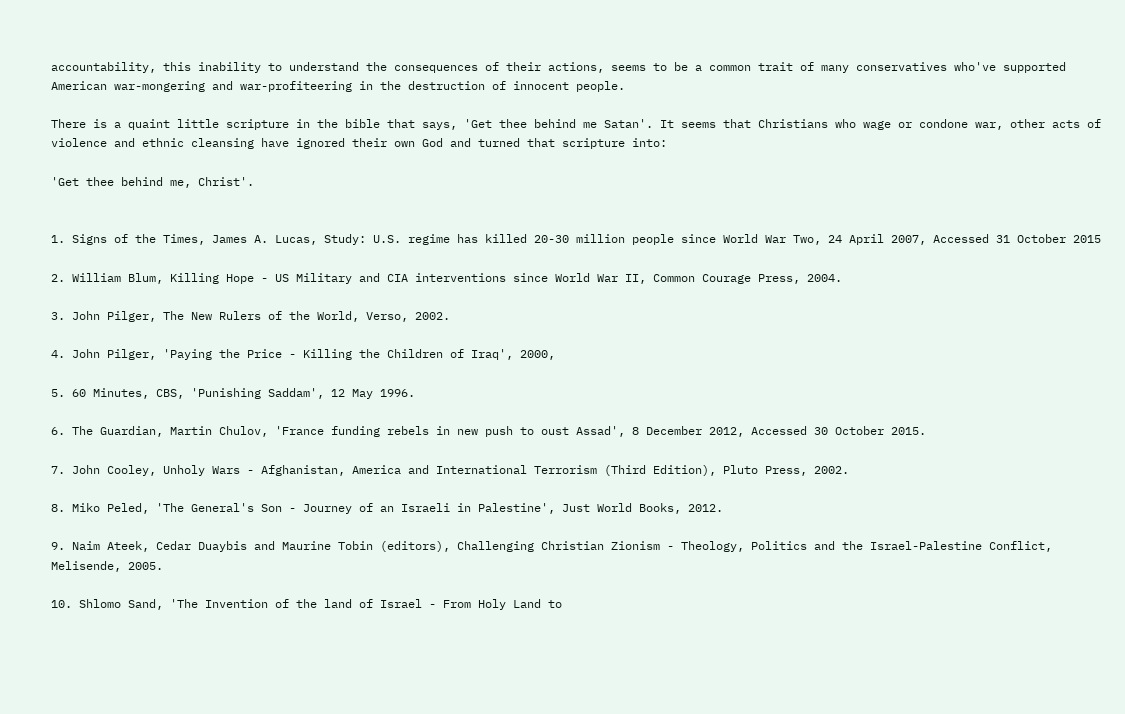accountability, this inability to understand the consequences of their actions, seems to be a common trait of many conservatives who've supported American war-mongering and war-profiteering in the destruction of innocent people.

There is a quaint little scripture in the bible that says, 'Get thee behind me Satan'. It seems that Christians who wage or condone war, other acts of violence and ethnic cleansing have ignored their own God and turned that scripture into:

'Get thee behind me, Christ'.


1. Signs of the Times, James A. Lucas, Study: U.S. regime has killed 20-30 million people since World War Two, 24 April 2007, Accessed 31 October 2015

2. William Blum, Killing Hope - US Military and CIA interventions since World War II, Common Courage Press, 2004.

3. John Pilger, The New Rulers of the World, Verso, 2002.

4. John Pilger, 'Paying the Price - Killing the Children of Iraq', 2000,

5. 60 Minutes, CBS, 'Punishing Saddam', 12 May 1996.

6. The Guardian, Martin Chulov, 'France funding rebels in new push to oust Assad', 8 December 2012, Accessed 30 October 2015.

7. John Cooley, Unholy Wars - Afghanistan, America and International Terrorism (Third Edition), Pluto Press, 2002.

8. Miko Peled, 'The General's Son - Journey of an Israeli in Palestine', Just World Books, 2012.

9. Naim Ateek, Cedar Duaybis and Maurine Tobin (editors), Challenging Christian Zionism - Theology, Politics and the Israel-Palestine Conflict, Melisende, 2005.

10. Shlomo Sand, 'The Invention of the land of Israel - From Holy Land to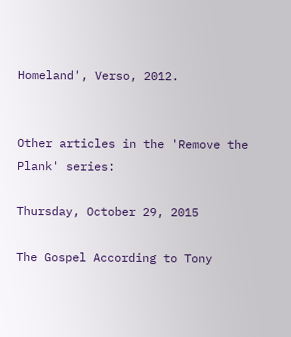Homeland', Verso, 2012.


Other articles in the 'Remove the Plank' series:

Thursday, October 29, 2015

The Gospel According to Tony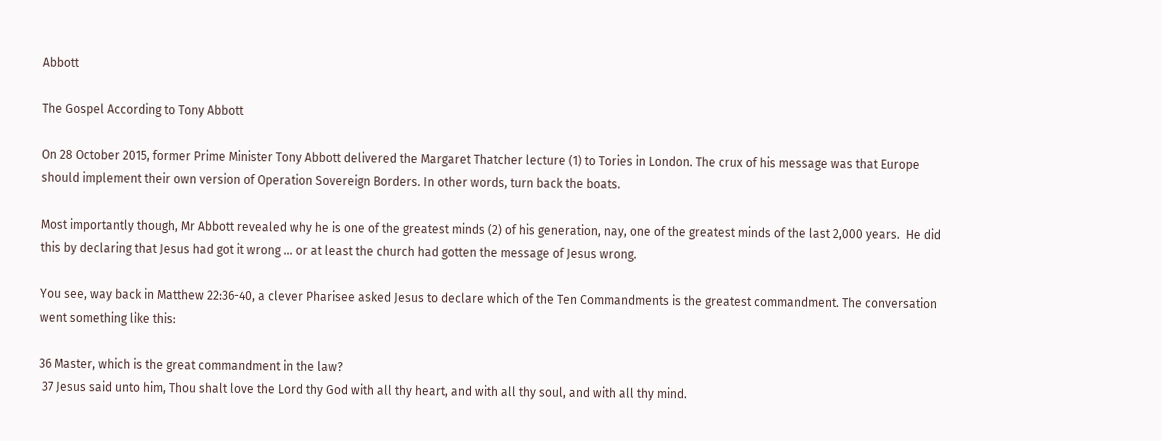Abbott

The Gospel According to Tony Abbott

On 28 October 2015, former Prime Minister Tony Abbott delivered the Margaret Thatcher lecture (1) to Tories in London. The crux of his message was that Europe should implement their own version of Operation Sovereign Borders. In other words, turn back the boats.

Most importantly though, Mr Abbott revealed why he is one of the greatest minds (2) of his generation, nay, one of the greatest minds of the last 2,000 years.  He did this by declaring that Jesus had got it wrong ... or at least the church had gotten the message of Jesus wrong.

You see, way back in Matthew 22:36-40, a clever Pharisee asked Jesus to declare which of the Ten Commandments is the greatest commandment. The conversation went something like this:

36 Master, which is the great commandment in the law?
 37 Jesus said unto him, Thou shalt love the Lord thy God with all thy heart, and with all thy soul, and with all thy mind.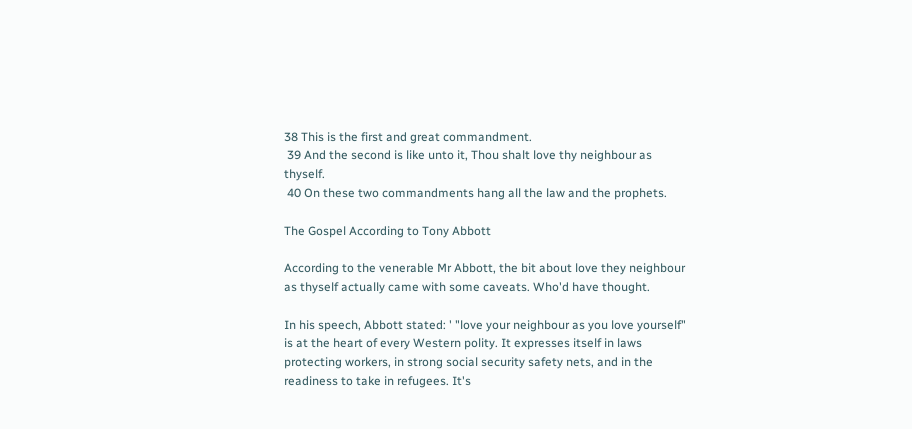38 This is the first and great commandment.
 39 And the second is like unto it, Thou shalt love thy neighbour as thyself.
 40 On these two commandments hang all the law and the prophets.

The Gospel According to Tony Abbott

According to the venerable Mr Abbott, the bit about love they neighbour as thyself actually came with some caveats. Who'd have thought.

In his speech, Abbott stated: ' "love your neighbour as you love yourself" is at the heart of every Western polity. It expresses itself in laws protecting workers, in strong social security safety nets, and in the readiness to take in refugees. It's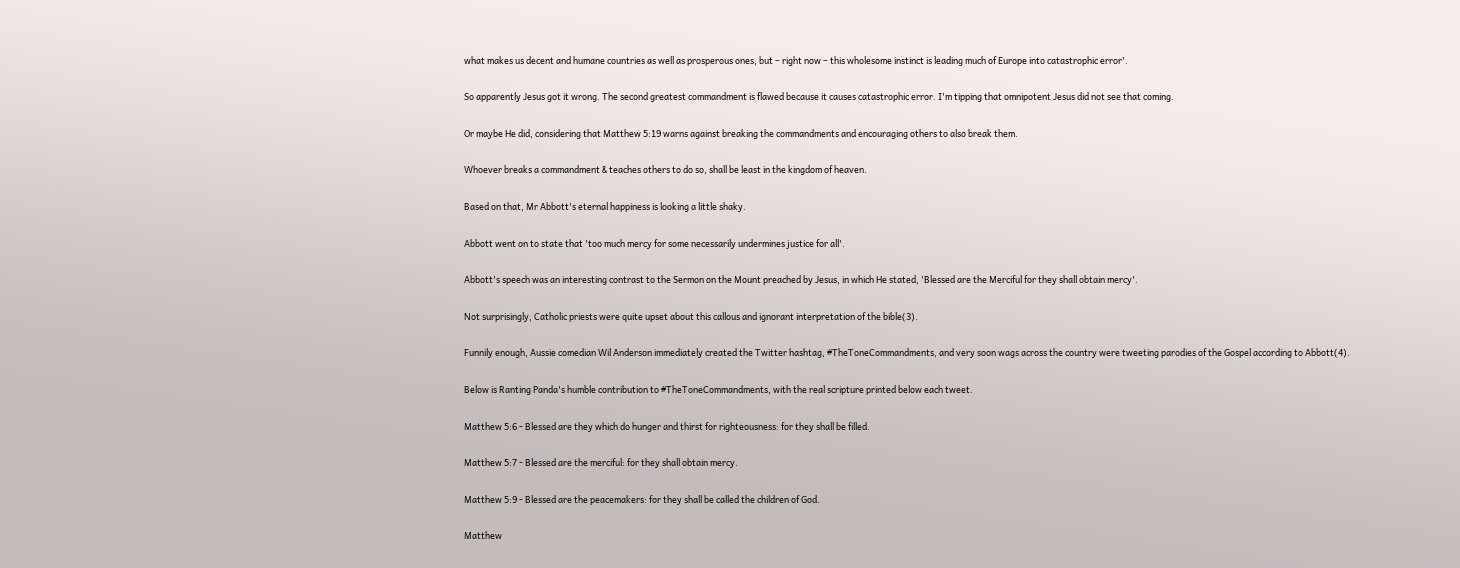what makes us decent and humane countries as well as prosperous ones, but – right now – this wholesome instinct is leading much of Europe into catastrophic error'.

So apparently Jesus got it wrong. The second greatest commandment is flawed because it causes catastrophic error. I'm tipping that omnipotent Jesus did not see that coming.

Or maybe He did, considering that Matthew 5:19 warns against breaking the commandments and encouraging others to also break them.

Whoever breaks a commandment & teaches others to do so, shall be least in the kingdom of heaven.

Based on that, Mr Abbott's eternal happiness is looking a little shaky.

Abbott went on to state that 'too much mercy for some necessarily undermines justice for all'.

Abbott's speech was an interesting contrast to the Sermon on the Mount preached by Jesus, in which He stated, 'Blessed are the Merciful for they shall obtain mercy'.

Not surprisingly, Catholic priests were quite upset about this callous and ignorant interpretation of the bible(3).

Funnily enough, Aussie comedian Wil Anderson immediately created the Twitter hashtag, #TheToneCommandments, and very soon wags across the country were tweeting parodies of the Gospel according to Abbott(4).

Below is Ranting Panda's humble contribution to #TheToneCommandments, with the real scripture printed below each tweet.

Matthew 5:6 - Blessed are they which do hunger and thirst for righteousness: for they shall be filled.

Matthew 5:7 - Blessed are the merciful: for they shall obtain mercy.

Matthew 5:9 - Blessed are the peacemakers: for they shall be called the children of God.

Matthew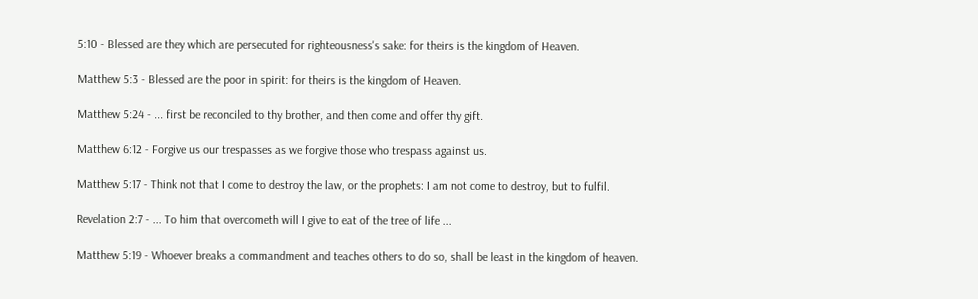5:10 - Blessed are they which are persecuted for righteousness's sake: for theirs is the kingdom of Heaven.

Matthew 5:3 - Blessed are the poor in spirit: for theirs is the kingdom of Heaven.

Matthew 5:24 - ... first be reconciled to thy brother, and then come and offer thy gift.

Matthew 6:12 - Forgive us our trespasses as we forgive those who trespass against us.

Matthew 5:17 - Think not that I come to destroy the law, or the prophets: I am not come to destroy, but to fulfil.

Revelation 2:7 - ... To him that overcometh will I give to eat of the tree of life ...

Matthew 5:19 - Whoever breaks a commandment and teaches others to do so, shall be least in the kingdom of heaven.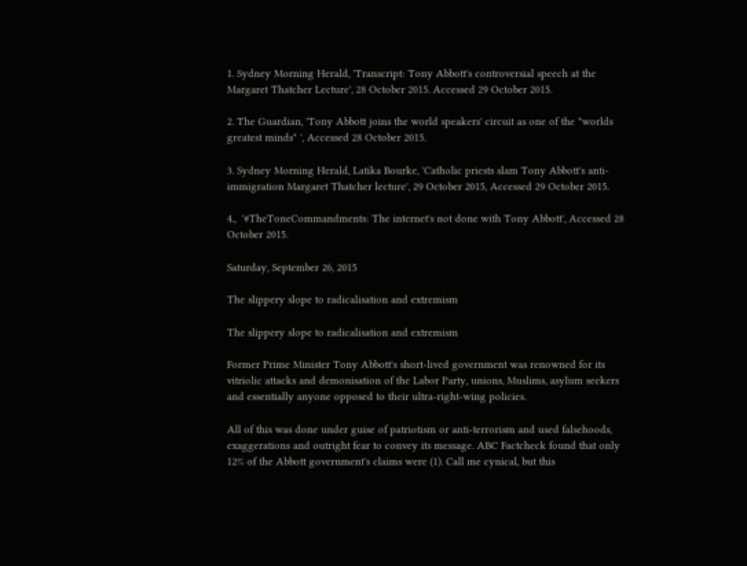1. Sydney Morning Herald, 'Transcript: Tony Abbott's controversial speech at the Margaret Thatcher Lecture', 28 October 2015. Accessed 29 October 2015.

2. The Guardian, 'Tony Abbott joins the world speakers' circuit as one of the "worlds greatest minds" ', Accessed 28 October 2015.

3. Sydney Morning Herald, Latika Bourke, 'Catholic priests slam Tony Abbott's anti-immigration Margaret Thatcher lecture', 29 October 2015, Accessed 29 October 2015.

4.,  '#TheToneCommandments: The internet's not done with Tony Abbott', Accessed 28 October 2015.

Saturday, September 26, 2015

The slippery slope to radicalisation and extremism

The slippery slope to radicalisation and extremism

Former Prime Minister Tony Abbott's short-lived government was renowned for its vitriolic attacks and demonisation of the Labor Party, unions, Muslims, asylum seekers and essentially anyone opposed to their ultra-right-wing policies.

All of this was done under guise of patriotism or anti-terrorism and used falsehoods, exaggerations and outright fear to convey its message. ABC Factcheck found that only 12% of the Abbott government's claims were (1). Call me cynical, but this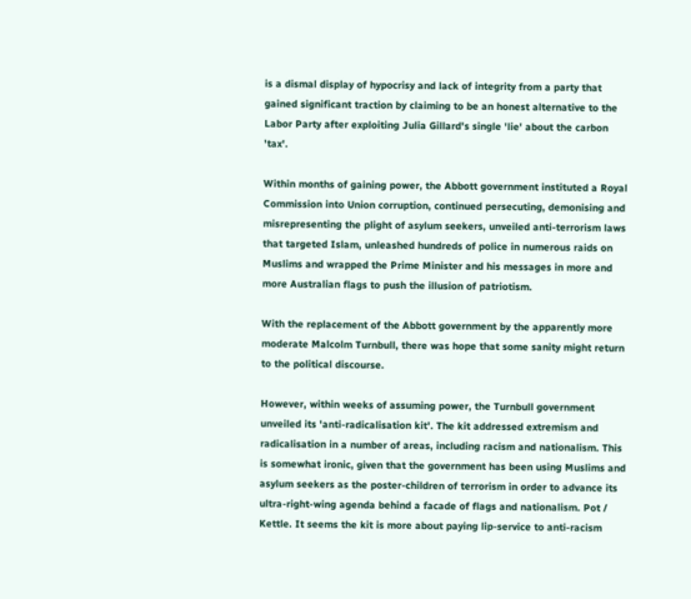is a dismal display of hypocrisy and lack of integrity from a party that gained significant traction by claiming to be an honest alternative to the Labor Party after exploiting Julia Gillard's single 'lie' about the carbon 'tax'.

Within months of gaining power, the Abbott government instituted a Royal Commission into Union corruption, continued persecuting, demonising and misrepresenting the plight of asylum seekers, unveiled anti-terrorism laws that targeted Islam, unleashed hundreds of police in numerous raids on Muslims and wrapped the Prime Minister and his messages in more and more Australian flags to push the illusion of patriotism.

With the replacement of the Abbott government by the apparently more moderate Malcolm Turnbull, there was hope that some sanity might return to the political discourse.

However, within weeks of assuming power, the Turnbull government unveiled its 'anti-radicalisation kit'. The kit addressed extremism and radicalisation in a number of areas, including racism and nationalism. This is somewhat ironic, given that the government has been using Muslims and asylum seekers as the poster-children of terrorism in order to advance its ultra-right-wing agenda behind a facade of flags and nationalism. Pot / Kettle. It seems the kit is more about paying lip-service to anti-racism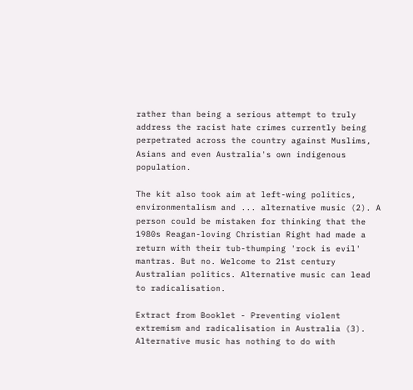rather than being a serious attempt to truly address the racist hate crimes currently being perpetrated across the country against Muslims, Asians and even Australia's own indigenous population.

The kit also took aim at left-wing politics, environmentalism and ... alternative music (2). A person could be mistaken for thinking that the 1980s Reagan-loving Christian Right had made a return with their tub-thumping 'rock is evil' mantras. But no. Welcome to 21st century Australian politics. Alternative music can lead to radicalisation.

Extract from Booklet - Preventing violent extremism and radicalisation in Australia (3).
Alternative music has nothing to do with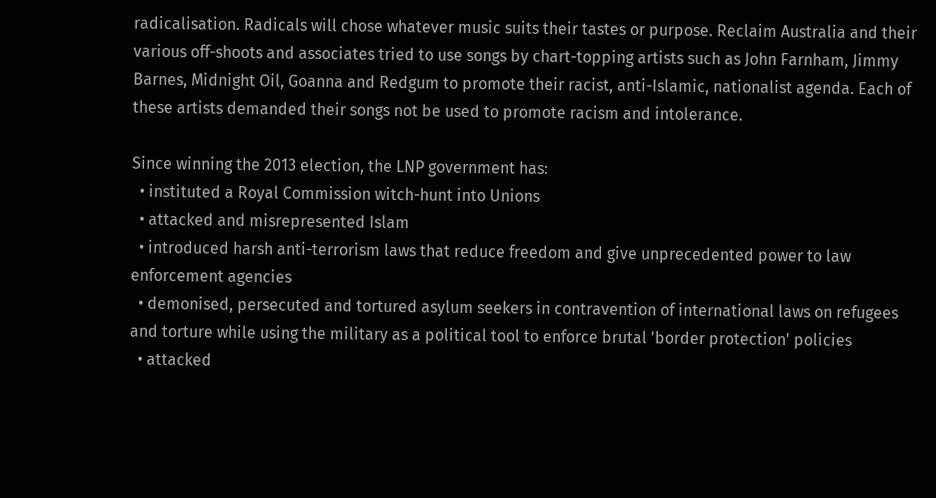radicalisation. Radicals will chose whatever music suits their tastes or purpose. Reclaim Australia and their various off-shoots and associates tried to use songs by chart-topping artists such as John Farnham, Jimmy Barnes, Midnight Oil, Goanna and Redgum to promote their racist, anti-Islamic, nationalist agenda. Each of these artists demanded their songs not be used to promote racism and intolerance.

Since winning the 2013 election, the LNP government has:
  • instituted a Royal Commission witch-hunt into Unions
  • attacked and misrepresented Islam
  • introduced harsh anti-terrorism laws that reduce freedom and give unprecedented power to law enforcement agencies
  • demonised, persecuted and tortured asylum seekers in contravention of international laws on refugees and torture while using the military as a political tool to enforce brutal 'border protection' policies
  • attacked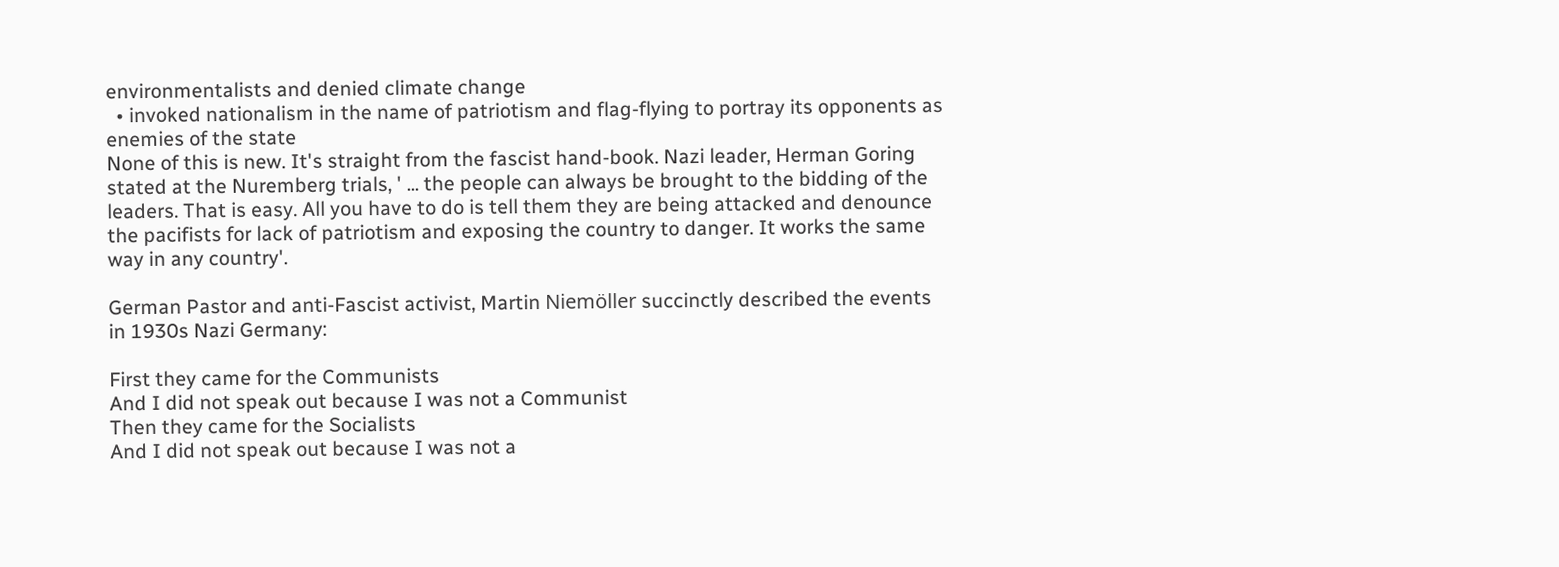environmentalists and denied climate change
  • invoked nationalism in the name of patriotism and flag-flying to portray its opponents as enemies of the state
None of this is new. It's straight from the fascist hand-book. Nazi leader, Herman Goring stated at the Nuremberg trials, ' ... the people can always be brought to the bidding of the leaders. That is easy. All you have to do is tell them they are being attacked and denounce the pacifists for lack of patriotism and exposing the country to danger. It works the same way in any country'.

German Pastor and anti-Fascist activist, Martin Niemöller succinctly described the events in 1930s Nazi Germany:

First they came for the Communists
And I did not speak out because I was not a Communist
Then they came for the Socialists
And I did not speak out because I was not a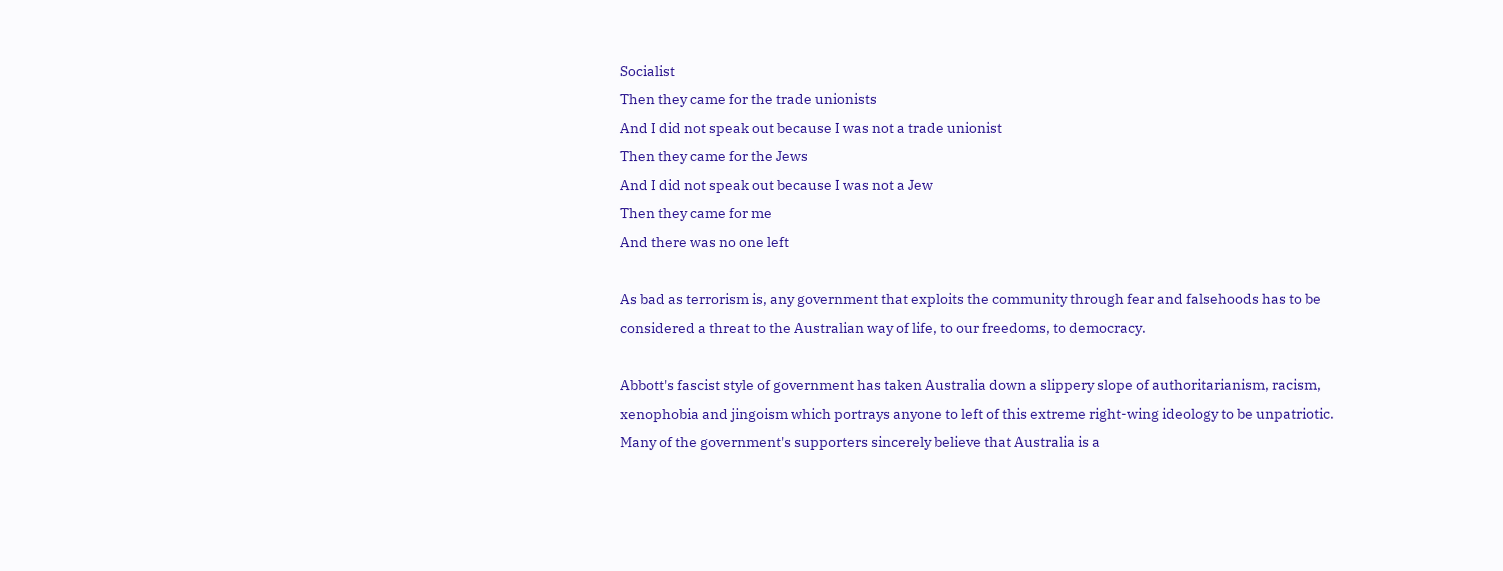Socialist
Then they came for the trade unionists
And I did not speak out because I was not a trade unionist
Then they came for the Jews
And I did not speak out because I was not a Jew
Then they came for me
And there was no one left

As bad as terrorism is, any government that exploits the community through fear and falsehoods has to be considered a threat to the Australian way of life, to our freedoms, to democracy.

Abbott's fascist style of government has taken Australia down a slippery slope of authoritarianism, racism, xenophobia and jingoism which portrays anyone to left of this extreme right-wing ideology to be unpatriotic. Many of the government's supporters sincerely believe that Australia is a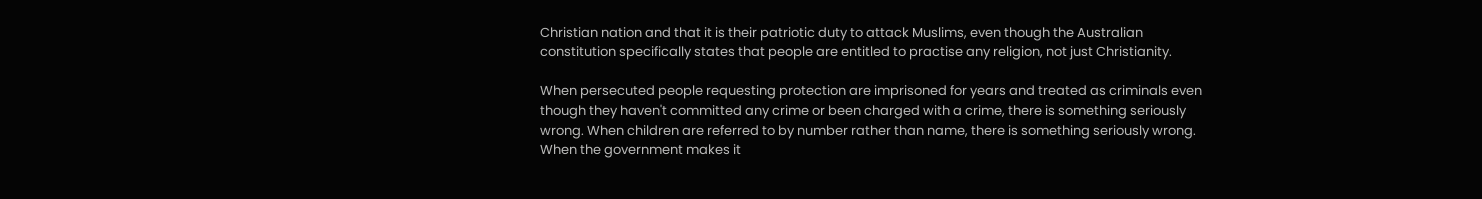Christian nation and that it is their patriotic duty to attack Muslims, even though the Australian constitution specifically states that people are entitled to practise any religion, not just Christianity.

When persecuted people requesting protection are imprisoned for years and treated as criminals even though they haven't committed any crime or been charged with a crime, there is something seriously wrong. When children are referred to by number rather than name, there is something seriously wrong. When the government makes it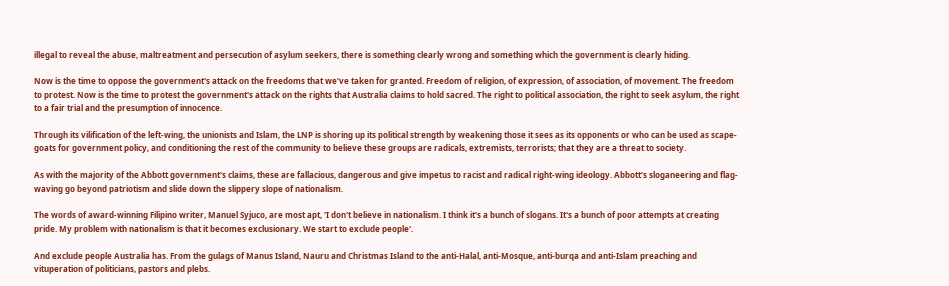illegal to reveal the abuse, maltreatment and persecution of asylum seekers, there is something clearly wrong and something which the government is clearly hiding.

Now is the time to oppose the government's attack on the freedoms that we've taken for granted. Freedom of religion, of expression, of association, of movement. The freedom to protest. Now is the time to protest the government's attack on the rights that Australia claims to hold sacred. The right to political association, the right to seek asylum, the right to a fair trial and the presumption of innocence.

Through its vilification of the left-wing, the unionists and Islam, the LNP is shoring up its political strength by weakening those it sees as its opponents or who can be used as scape-goats for government policy, and conditioning the rest of the community to believe these groups are radicals, extremists, terrorists; that they are a threat to society.

As with the majority of the Abbott government's claims, these are fallacious, dangerous and give impetus to racist and radical right-wing ideology. Abbott's sloganeering and flag-waving go beyond patriotism and slide down the slippery slope of nationalism.

The words of award-winning Filipino writer, Manuel Syjuco, are most apt, 'I don't believe in nationalism. I think it's a bunch of slogans. It's a bunch of poor attempts at creating pride. My problem with nationalism is that it becomes exclusionary. We start to exclude people'.

And exclude people Australia has. From the gulags of Manus Island, Nauru and Christmas Island to the anti-Halal, anti-Mosque, anti-burqa and anti-Islam preaching and vituperation of politicians, pastors and plebs.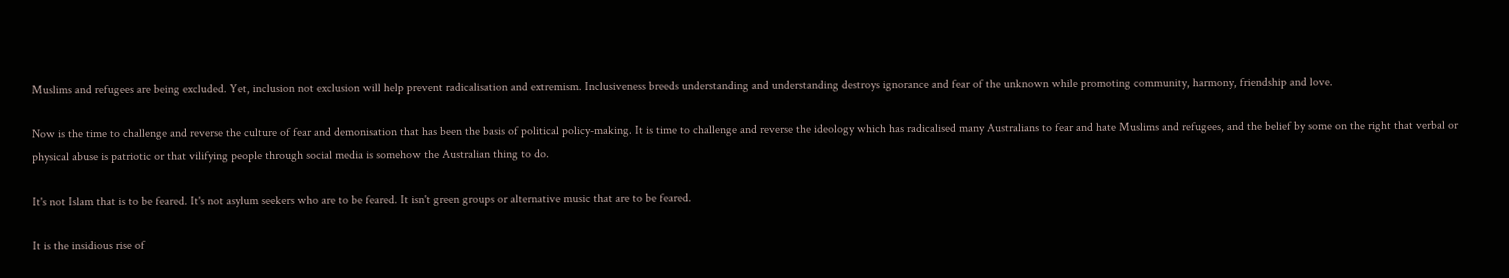Muslims and refugees are being excluded. Yet, inclusion not exclusion will help prevent radicalisation and extremism. Inclusiveness breeds understanding and understanding destroys ignorance and fear of the unknown while promoting community, harmony, friendship and love.

Now is the time to challenge and reverse the culture of fear and demonisation that has been the basis of political policy-making. It is time to challenge and reverse the ideology which has radicalised many Australians to fear and hate Muslims and refugees, and the belief by some on the right that verbal or physical abuse is patriotic or that vilifying people through social media is somehow the Australian thing to do.

It's not Islam that is to be feared. It's not asylum seekers who are to be feared. It isn't green groups or alternative music that are to be feared.

It is the insidious rise of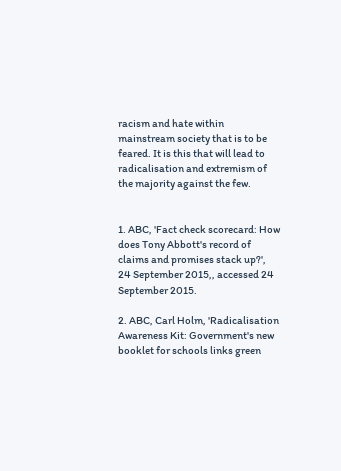racism and hate within mainstream society that is to be feared. It is this that will lead to radicalisation and extremism of the majority against the few.


1. ABC, 'Fact check scorecard: How does Tony Abbott's record of claims and promises stack up?', 24 September 2015,, accessed 24 September 2015.

2. ABC, Carl Holm, 'Radicalisation Awareness Kit: Government's new booklet for schools links green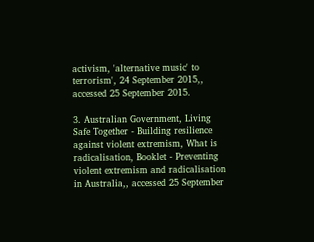activism, 'alternative music' to terrorism', 24 September 2015,, accessed 25 September 2015.

3. Australian Government, Living Safe Together - Building resilience against violent extremism, What is radicalisation, Booklet - Preventing violent extremism and radicalisation in Australia,, accessed 25 September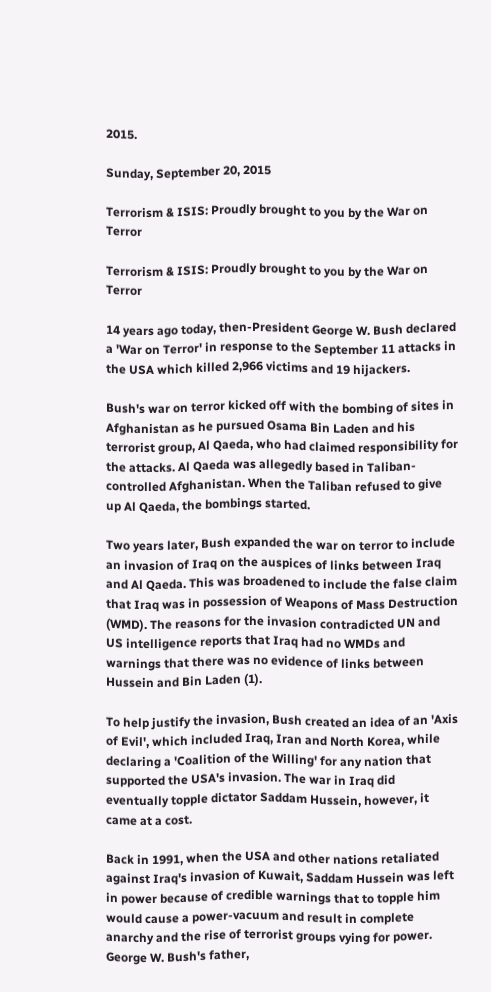2015.

Sunday, September 20, 2015

Terrorism & ISIS: Proudly brought to you by the War on Terror

Terrorism & ISIS: Proudly brought to you by the War on Terror

14 years ago today, then-President George W. Bush declared a 'War on Terror' in response to the September 11 attacks in the USA which killed 2,966 victims and 19 hijackers.

Bush's war on terror kicked off with the bombing of sites in Afghanistan as he pursued Osama Bin Laden and his terrorist group, Al Qaeda, who had claimed responsibility for the attacks. Al Qaeda was allegedly based in Taliban-controlled Afghanistan. When the Taliban refused to give up Al Qaeda, the bombings started.

Two years later, Bush expanded the war on terror to include an invasion of Iraq on the auspices of links between Iraq and Al Qaeda. This was broadened to include the false claim that Iraq was in possession of Weapons of Mass Destruction (WMD). The reasons for the invasion contradicted UN and US intelligence reports that Iraq had no WMDs and warnings that there was no evidence of links between Hussein and Bin Laden (1).

To help justify the invasion, Bush created an idea of an 'Axis of Evil', which included Iraq, Iran and North Korea, while declaring a 'Coalition of the Willing' for any nation that supported the USA's invasion. The war in Iraq did eventually topple dictator Saddam Hussein, however, it came at a cost.

Back in 1991, when the USA and other nations retaliated against Iraq's invasion of Kuwait, Saddam Hussein was left in power because of credible warnings that to topple him would cause a power-vacuum and result in complete anarchy and the rise of terrorist groups vying for power. George W. Bush's father,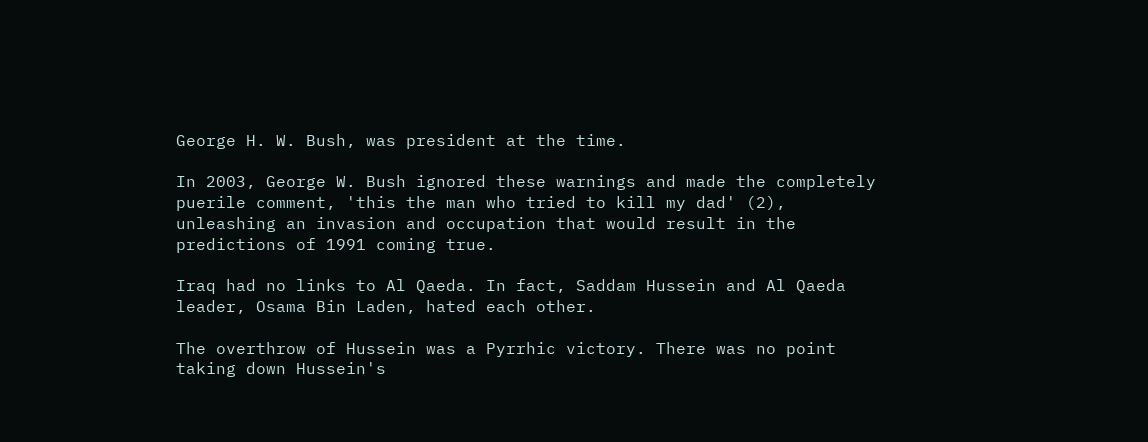George H. W. Bush, was president at the time.

In 2003, George W. Bush ignored these warnings and made the completely puerile comment, 'this the man who tried to kill my dad' (2), unleashing an invasion and occupation that would result in the predictions of 1991 coming true.

Iraq had no links to Al Qaeda. In fact, Saddam Hussein and Al Qaeda leader, Osama Bin Laden, hated each other.

The overthrow of Hussein was a Pyrrhic victory. There was no point taking down Hussein's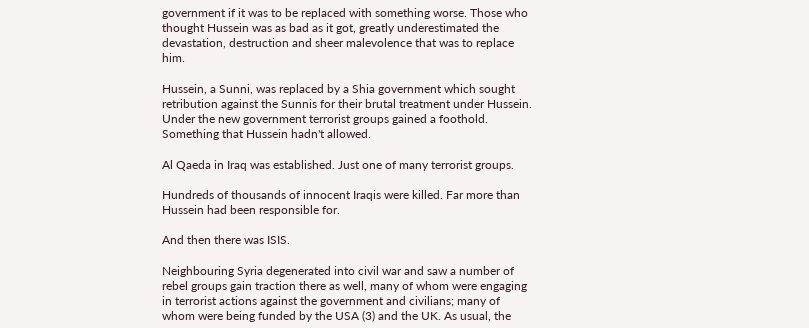government if it was to be replaced with something worse. Those who thought Hussein was as bad as it got, greatly underestimated the devastation, destruction and sheer malevolence that was to replace him.

Hussein, a Sunni, was replaced by a Shia government which sought retribution against the Sunnis for their brutal treatment under Hussein. Under the new government terrorist groups gained a foothold. Something that Hussein hadn't allowed.

Al Qaeda in Iraq was established. Just one of many terrorist groups.

Hundreds of thousands of innocent Iraqis were killed. Far more than Hussein had been responsible for.

And then there was ISIS.

Neighbouring Syria degenerated into civil war and saw a number of rebel groups gain traction there as well, many of whom were engaging in terrorist actions against the government and civilians; many of whom were being funded by the USA (3) and the UK. As usual, the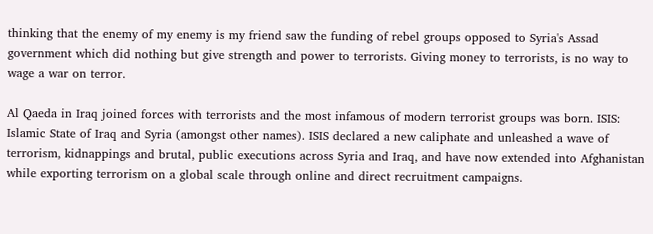thinking that the enemy of my enemy is my friend saw the funding of rebel groups opposed to Syria's Assad government which did nothing but give strength and power to terrorists. Giving money to terrorists, is no way to wage a war on terror.

Al Qaeda in Iraq joined forces with terrorists and the most infamous of modern terrorist groups was born. ISIS: Islamic State of Iraq and Syria (amongst other names). ISIS declared a new caliphate and unleashed a wave of terrorism, kidnappings and brutal, public executions across Syria and Iraq, and have now extended into Afghanistan while exporting terrorism on a global scale through online and direct recruitment campaigns.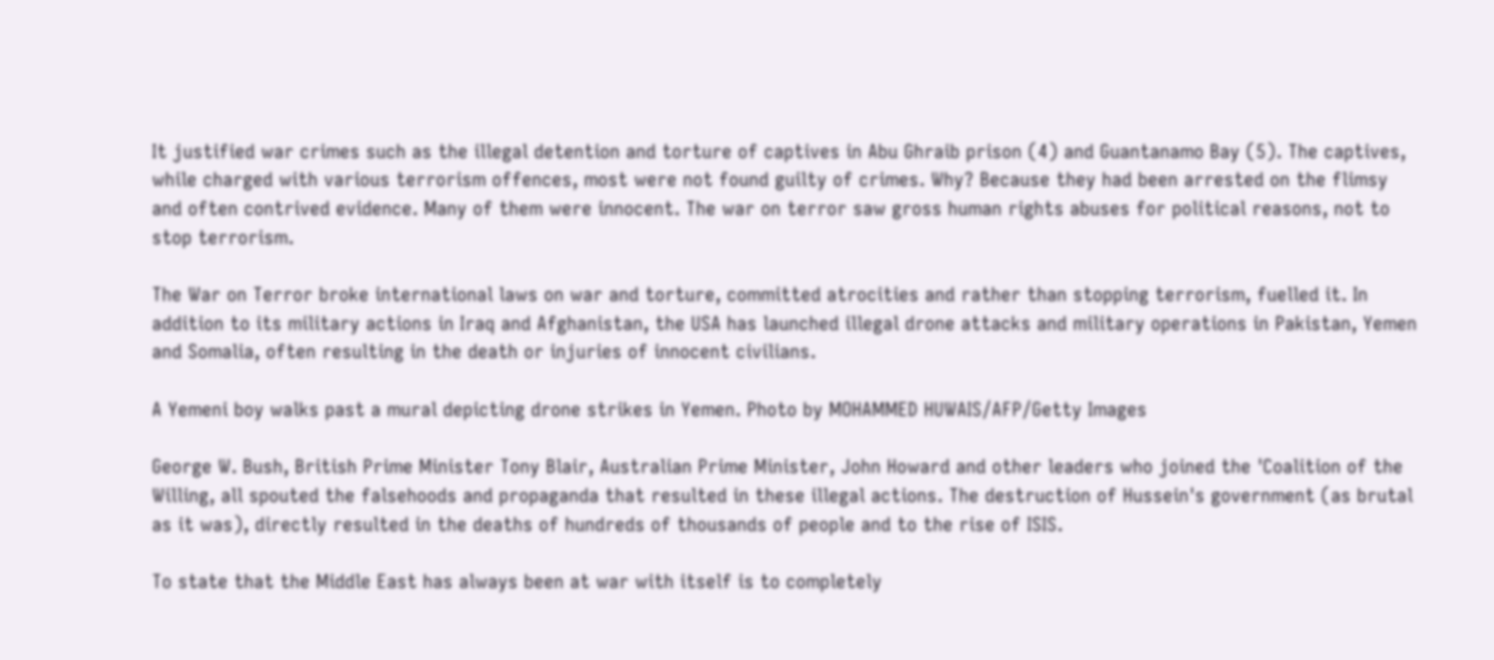It justified war crimes such as the illegal detention and torture of captives in Abu Ghraib prison (4) and Guantanamo Bay (5). The captives, while charged with various terrorism offences, most were not found guilty of crimes. Why? Because they had been arrested on the flimsy and often contrived evidence. Many of them were innocent. The war on terror saw gross human rights abuses for political reasons, not to stop terrorism.

The War on Terror broke international laws on war and torture, committed atrocities and rather than stopping terrorism, fuelled it. In addition to its military actions in Iraq and Afghanistan, the USA has launched illegal drone attacks and military operations in Pakistan, Yemen and Somalia, often resulting in the death or injuries of innocent civilians.

A Yemeni boy walks past a mural depicting drone strikes in Yemen. Photo by MOHAMMED HUWAIS/AFP/Getty Images

George W. Bush, British Prime Minister Tony Blair, Australian Prime Minister, John Howard and other leaders who joined the 'Coalition of the Willing, all spouted the falsehoods and propaganda that resulted in these illegal actions. The destruction of Hussein's government (as brutal as it was), directly resulted in the deaths of hundreds of thousands of people and to the rise of ISIS.

To state that the Middle East has always been at war with itself is to completely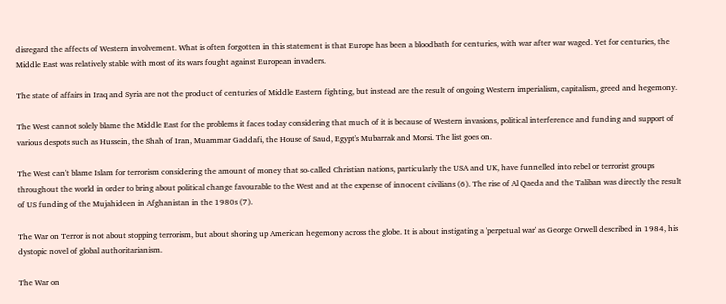disregard the affects of Western involvement. What is often forgotten in this statement is that Europe has been a bloodbath for centuries, with war after war waged. Yet for centuries, the Middle East was relatively stable with most of its wars fought against European invaders.

The state of affairs in Iraq and Syria are not the product of centuries of Middle Eastern fighting, but instead are the result of ongoing Western imperialism, capitalism, greed and hegemony.

The West cannot solely blame the Middle East for the problems it faces today considering that much of it is because of Western invasions, political interference and funding and support of various despots such as Hussein, the Shah of Iran, Muammar Gaddafi, the House of Saud, Egypt's Mubarrak and Morsi. The list goes on.

The West can't blame Islam for terrorism considering the amount of money that so-called Christian nations, particularly the USA and UK, have funnelled into rebel or terrorist groups throughout the world in order to bring about political change favourable to the West and at the expense of innocent civilians (6). The rise of Al Qaeda and the Taliban was directly the result of US funding of the Mujahideen in Afghanistan in the 1980s (7).

The War on Terror is not about stopping terrorism, but about shoring up American hegemony across the globe. It is about instigating a 'perpetual war' as George Orwell described in 1984, his dystopic novel of global authoritarianism.

The War on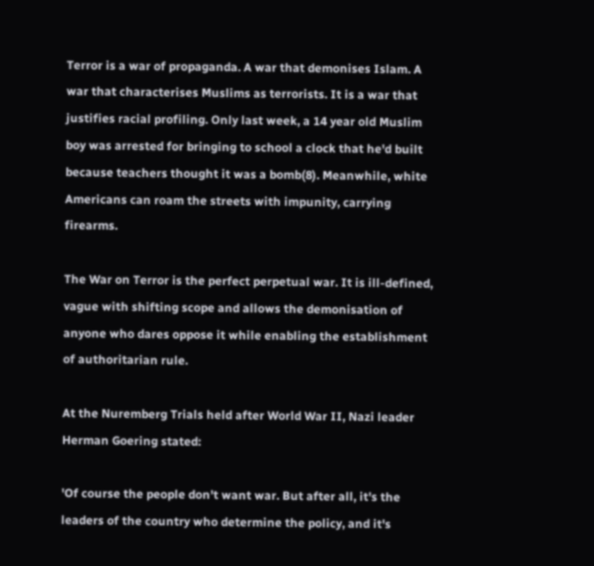Terror is a war of propaganda. A war that demonises Islam. A war that characterises Muslims as terrorists. It is a war that justifies racial profiling. Only last week, a 14 year old Muslim boy was arrested for bringing to school a clock that he'd built because teachers thought it was a bomb(8). Meanwhile, white Americans can roam the streets with impunity, carrying firearms.

The War on Terror is the perfect perpetual war. It is ill-defined, vague with shifting scope and allows the demonisation of anyone who dares oppose it while enabling the establishment of authoritarian rule.

At the Nuremberg Trials held after World War II, Nazi leader Herman Goering stated:

'Of course the people don't want war. But after all, it's the leaders of the country who determine the policy, and it's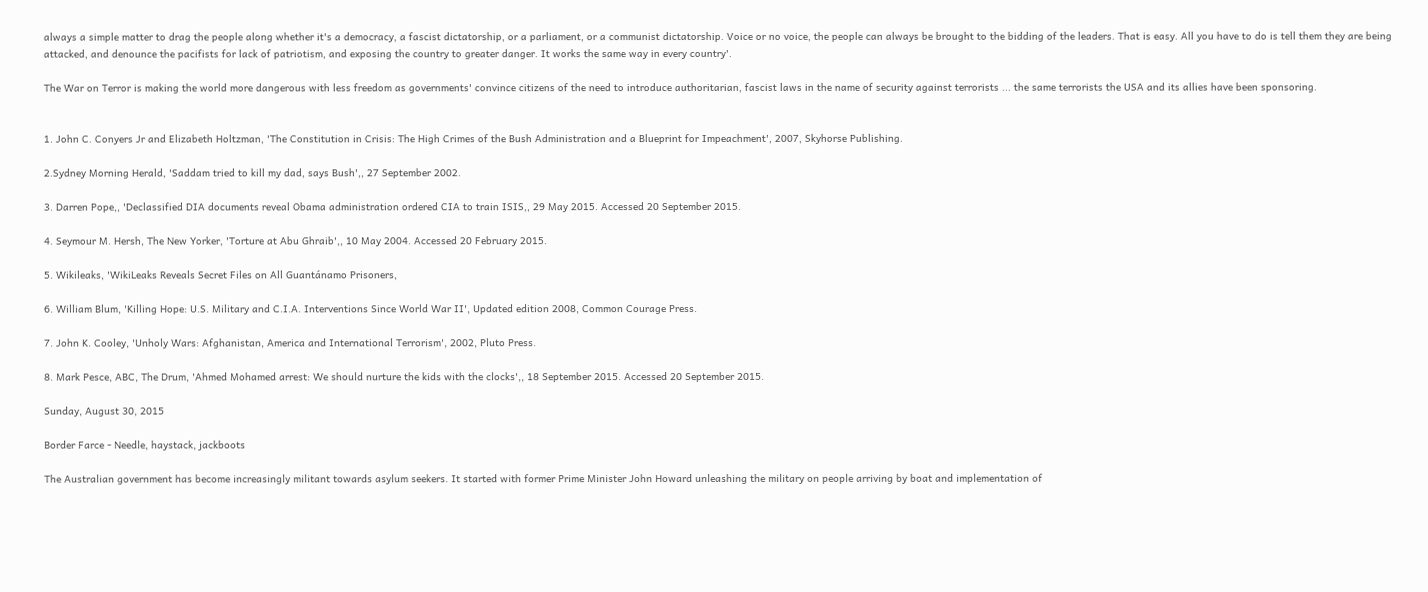always a simple matter to drag the people along whether it's a democracy, a fascist dictatorship, or a parliament, or a communist dictatorship. Voice or no voice, the people can always be brought to the bidding of the leaders. That is easy. All you have to do is tell them they are being attacked, and denounce the pacifists for lack of patriotism, and exposing the country to greater danger. It works the same way in every country'.

The War on Terror is making the world more dangerous with less freedom as governments' convince citizens of the need to introduce authoritarian, fascist laws in the name of security against terrorists ... the same terrorists the USA and its allies have been sponsoring.


1. John C. Conyers Jr and Elizabeth Holtzman, 'The Constitution in Crisis: The High Crimes of the Bush Administration and a Blueprint for Impeachment', 2007, Skyhorse Publishing.

2.Sydney Morning Herald, 'Saddam tried to kill my dad, says Bush',, 27 September 2002.

3. Darren Pope,, 'Declassified DIA documents reveal Obama administration ordered CIA to train ISIS,, 29 May 2015. Accessed 20 September 2015.

4. Seymour M. Hersh, The New Yorker, 'Torture at Abu Ghraib',, 10 May 2004. Accessed 20 February 2015.

5. Wikileaks, 'WikiLeaks Reveals Secret Files on All Guantánamo Prisoners,

6. William Blum, 'Killing Hope: U.S. Military and C.I.A. Interventions Since World War II', Updated edition 2008, Common Courage Press.

7. John K. Cooley, 'Unholy Wars: Afghanistan, America and International Terrorism', 2002, Pluto Press.

8. Mark Pesce, ABC, The Drum, 'Ahmed Mohamed arrest: We should nurture the kids with the clocks',, 18 September 2015. Accessed 20 September 2015.

Sunday, August 30, 2015

Border Farce - Needle, haystack, jackboots

The Australian government has become increasingly militant towards asylum seekers. It started with former Prime Minister John Howard unleashing the military on people arriving by boat and implementation of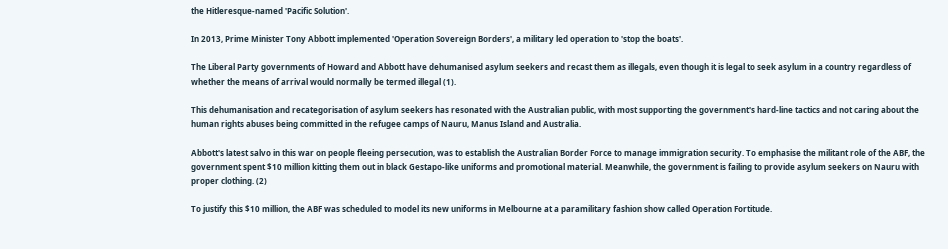the Hitleresque-named 'Pacific Solution'.

In 2013, Prime Minister Tony Abbott implemented 'Operation Sovereign Borders', a military led operation to 'stop the boats'.

The Liberal Party governments of Howard and Abbott have dehumanised asylum seekers and recast them as illegals, even though it is legal to seek asylum in a country regardless of whether the means of arrival would normally be termed illegal (1).

This dehumanisation and recategorisation of asylum seekers has resonated with the Australian public, with most supporting the government's hard-line tactics and not caring about the human rights abuses being committed in the refugee camps of Nauru, Manus Island and Australia.

Abbott's latest salvo in this war on people fleeing persecution, was to establish the Australian Border Force to manage immigration security. To emphasise the militant role of the ABF, the government spent $10 million kitting them out in black Gestapo-like uniforms and promotional material. Meanwhile, the government is failing to provide asylum seekers on Nauru with proper clothing. (2)

To justify this $10 million, the ABF was scheduled to model its new uniforms in Melbourne at a paramilitary fashion show called Operation Fortitude.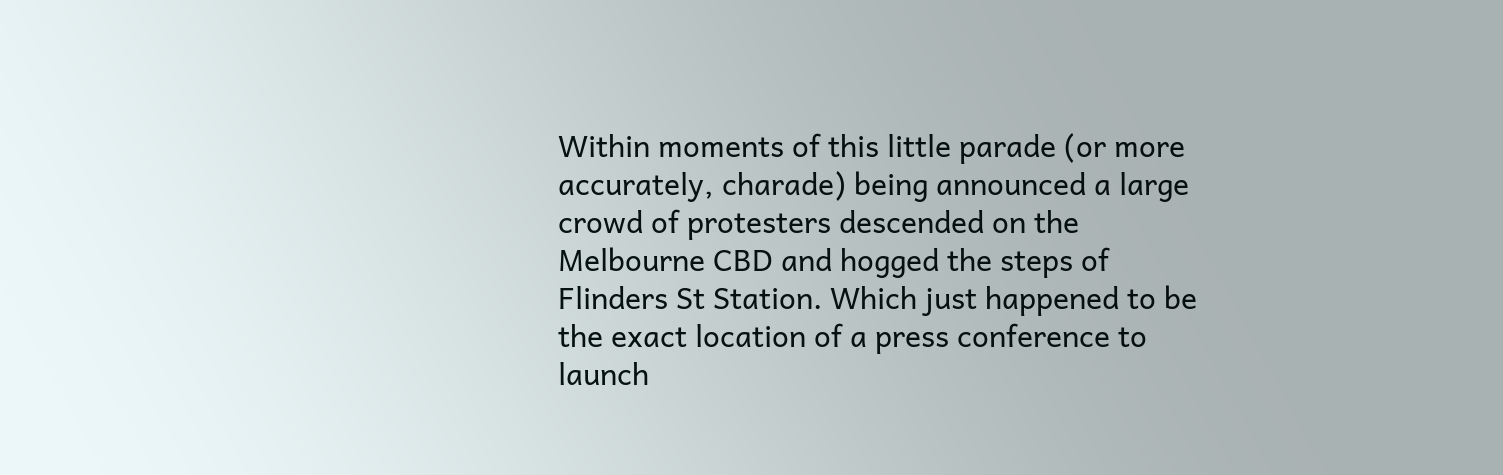Within moments of this little parade (or more accurately, charade) being announced a large crowd of protesters descended on the Melbourne CBD and hogged the steps of Flinders St Station. Which just happened to be the exact location of a press conference to launch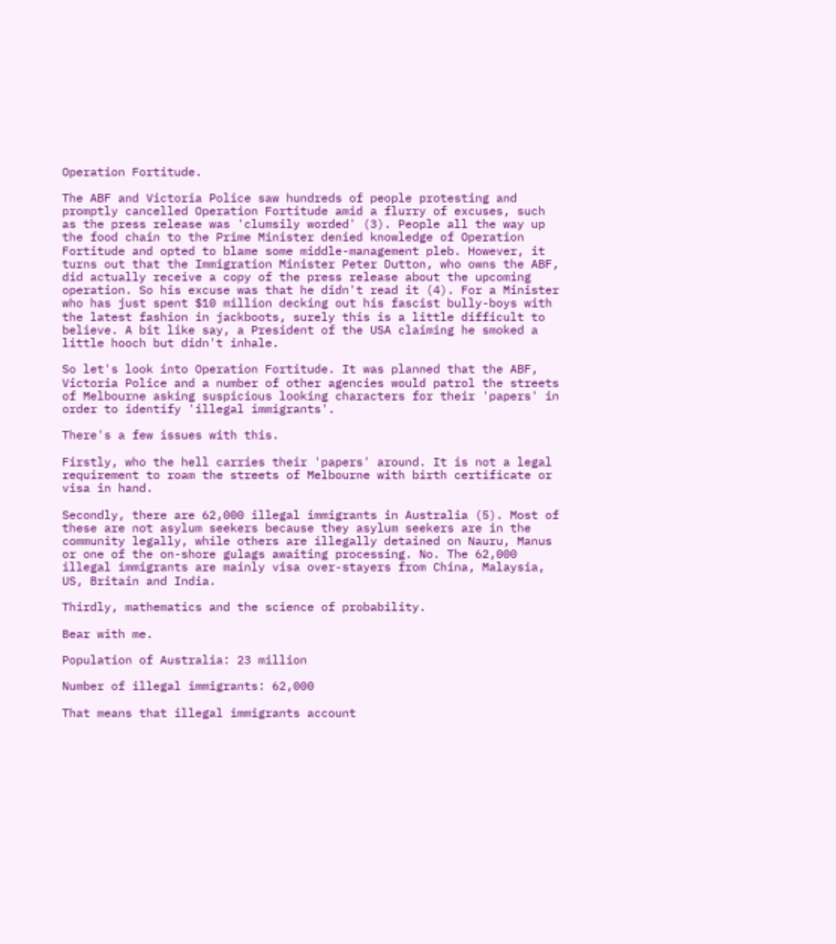Operation Fortitude.

The ABF and Victoria Police saw hundreds of people protesting and promptly cancelled Operation Fortitude amid a flurry of excuses, such as the press release was 'clumsily worded' (3). People all the way up the food chain to the Prime Minister denied knowledge of Operation Fortitude and opted to blame some middle-management pleb. However, it turns out that the Immigration Minister Peter Dutton, who owns the ABF, did actually receive a copy of the press release about the upcoming operation. So his excuse was that he didn't read it (4). For a Minister who has just spent $10 million decking out his fascist bully-boys with the latest fashion in jackboots, surely this is a little difficult to believe. A bit like say, a President of the USA claiming he smoked a little hooch but didn't inhale.

So let's look into Operation Fortitude. It was planned that the ABF, Victoria Police and a number of other agencies would patrol the streets of Melbourne asking suspicious looking characters for their 'papers' in order to identify 'illegal immigrants'.

There's a few issues with this.

Firstly, who the hell carries their 'papers' around. It is not a legal requirement to roam the streets of Melbourne with birth certificate or visa in hand.

Secondly, there are 62,000 illegal immigrants in Australia (5). Most of these are not asylum seekers because they asylum seekers are in the community legally, while others are illegally detained on Nauru, Manus or one of the on-shore gulags awaiting processing. No. The 62,000 illegal immigrants are mainly visa over-stayers from China, Malaysia, US, Britain and India.

Thirdly, mathematics and the science of probability.

Bear with me.

Population of Australia: 23 million

Number of illegal immigrants: 62,000

That means that illegal immigrants account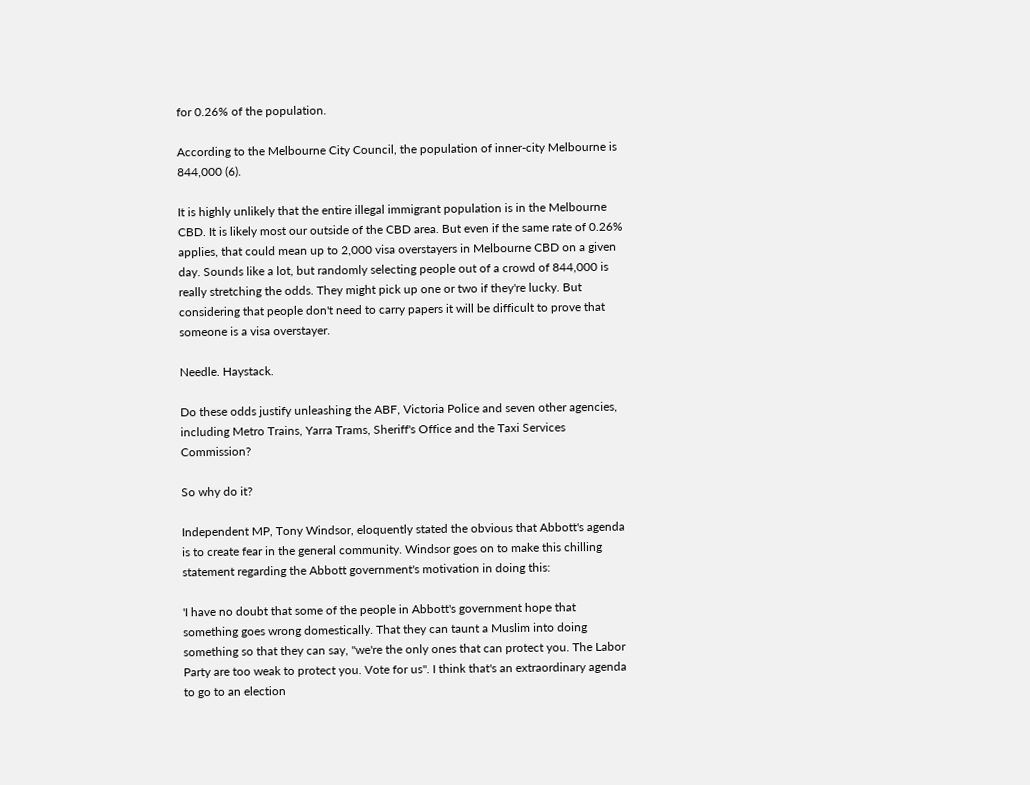for 0.26% of the population.

According to the Melbourne City Council, the population of inner-city Melbourne is 844,000 (6).

It is highly unlikely that the entire illegal immigrant population is in the Melbourne CBD. It is likely most our outside of the CBD area. But even if the same rate of 0.26% applies, that could mean up to 2,000 visa overstayers in Melbourne CBD on a given day. Sounds like a lot, but randomly selecting people out of a crowd of 844,000 is really stretching the odds. They might pick up one or two if they're lucky. But considering that people don't need to carry papers it will be difficult to prove that someone is a visa overstayer.

Needle. Haystack.

Do these odds justify unleashing the ABF, Victoria Police and seven other agencies, including Metro Trains, Yarra Trams, Sheriff's Office and the Taxi Services Commission?

So why do it?

Independent MP, Tony Windsor, eloquently stated the obvious that Abbott's agenda is to create fear in the general community. Windsor goes on to make this chilling statement regarding the Abbott government's motivation in doing this:

'I have no doubt that some of the people in Abbott's government hope that something goes wrong domestically. That they can taunt a Muslim into doing something so that they can say, "we're the only ones that can protect you. The Labor Party are too weak to protect you. Vote for us". I think that's an extraordinary agenda to go to an election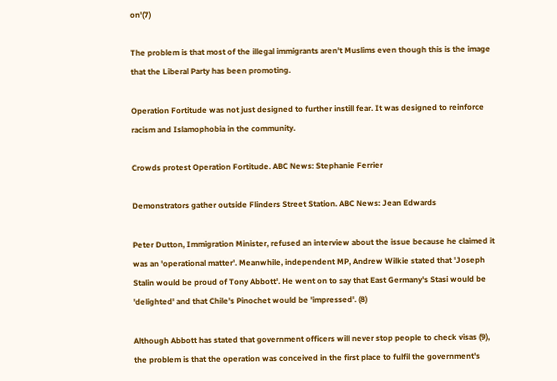on'(7)

The problem is that most of the illegal immigrants aren't Muslims even though this is the image that the Liberal Party has been promoting.

Operation Fortitude was not just designed to further instill fear. It was designed to reinforce racism and Islamophobia in the community.

Crowds protest Operation Fortitude. ABC News: Stephanie Ferrier

Demonstrators gather outside Flinders Street Station. ABC News: Jean Edwards

Peter Dutton, Immigration Minister, refused an interview about the issue because he claimed it was an 'operational matter'. Meanwhile, independent MP, Andrew Wilkie stated that 'Joseph Stalin would be proud of Tony Abbott'. He went on to say that East Germany's Stasi would be 'delighted' and that Chile's Pinochet would be 'impressed'. (8)

Although Abbott has stated that government officers will never stop people to check visas (9), the problem is that the operation was conceived in the first place to fulfil the government's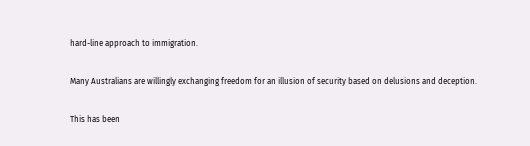hard-line approach to immigration.

Many Australians are willingly exchanging freedom for an illusion of security based on delusions and deception.

This has been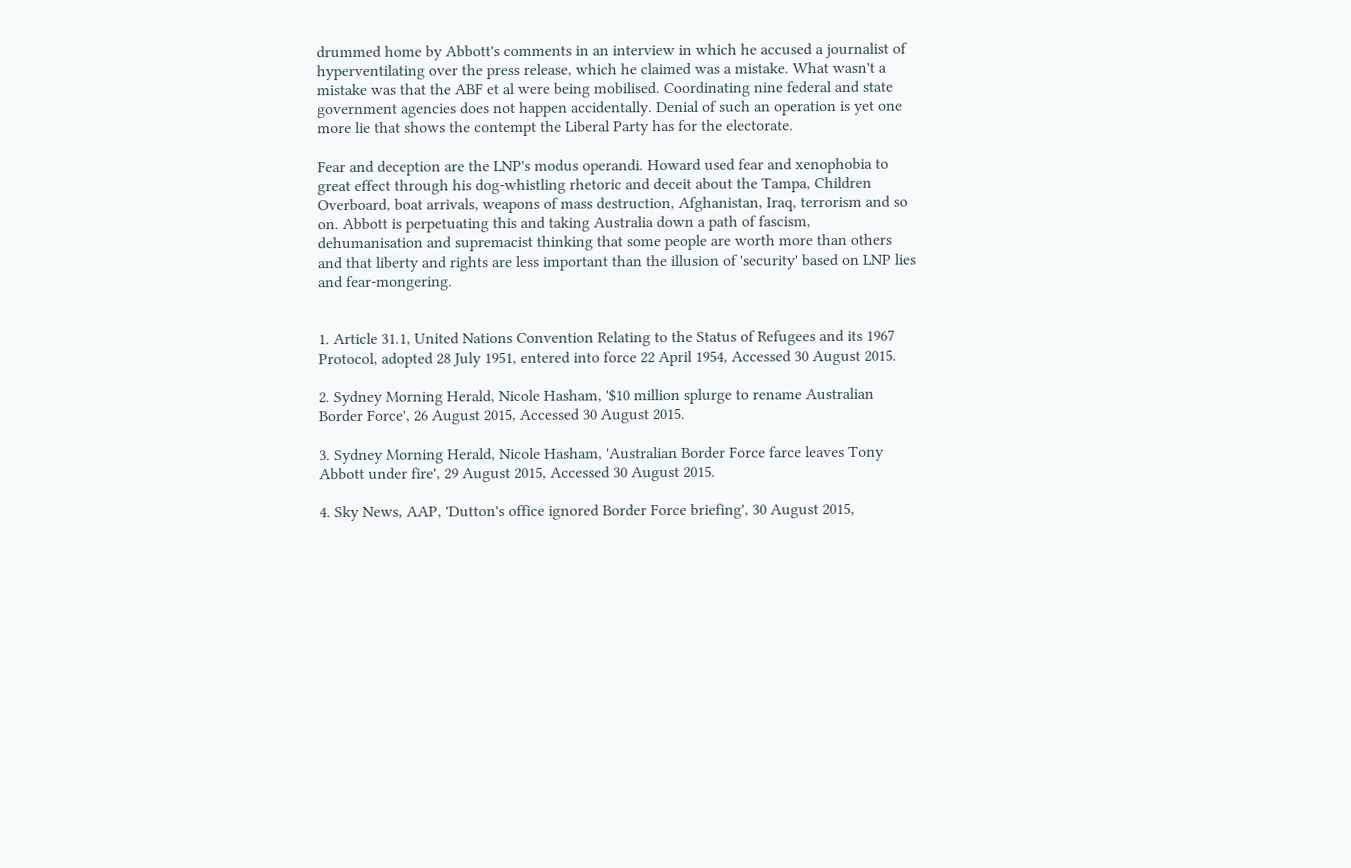drummed home by Abbott's comments in an interview in which he accused a journalist of hyperventilating over the press release, which he claimed was a mistake. What wasn't a mistake was that the ABF et al were being mobilised. Coordinating nine federal and state government agencies does not happen accidentally. Denial of such an operation is yet one more lie that shows the contempt the Liberal Party has for the electorate.

Fear and deception are the LNP's modus operandi. Howard used fear and xenophobia to great effect through his dog-whistling rhetoric and deceit about the Tampa, Children Overboard, boat arrivals, weapons of mass destruction, Afghanistan, Iraq, terrorism and so on. Abbott is perpetuating this and taking Australia down a path of fascism, dehumanisation and supremacist thinking that some people are worth more than others and that liberty and rights are less important than the illusion of 'security' based on LNP lies and fear-mongering.


1. Article 31.1, United Nations Convention Relating to the Status of Refugees and its 1967 Protocol, adopted 28 July 1951, entered into force 22 April 1954, Accessed 30 August 2015.

2. Sydney Morning Herald, Nicole Hasham, '$10 million splurge to rename Australian Border Force', 26 August 2015, Accessed 30 August 2015.

3. Sydney Morning Herald, Nicole Hasham, 'Australian Border Force farce leaves Tony Abbott under fire', 29 August 2015, Accessed 30 August 2015.

4. Sky News, AAP, 'Dutton's office ignored Border Force briefing', 30 August 2015,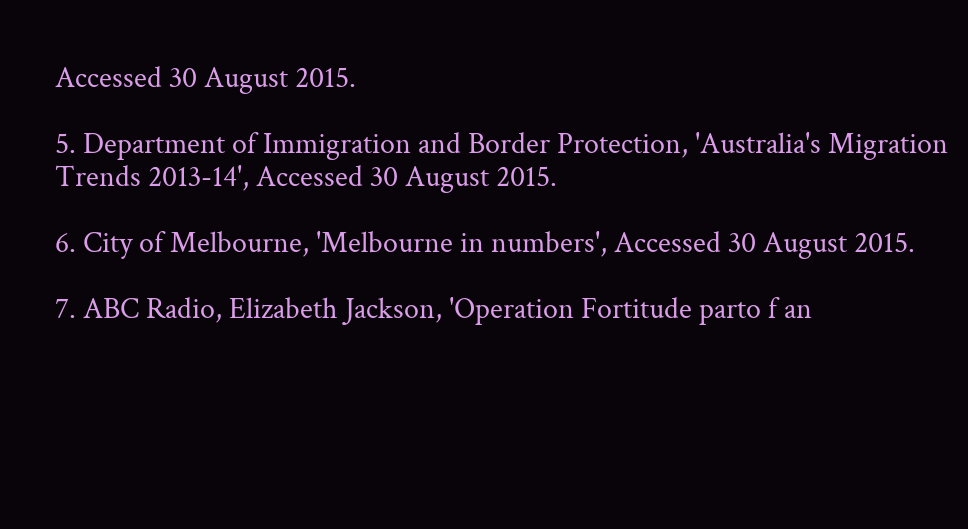Accessed 30 August 2015.

5. Department of Immigration and Border Protection, 'Australia's Migration Trends 2013-14', Accessed 30 August 2015.

6. City of Melbourne, 'Melbourne in numbers', Accessed 30 August 2015.

7. ABC Radio, Elizabeth Jackson, 'Operation Fortitude parto f an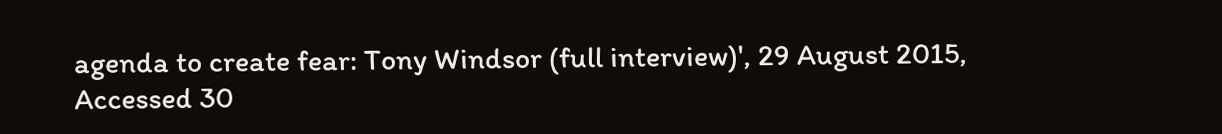agenda to create fear: Tony Windsor (full interview)', 29 August 2015, Accessed 30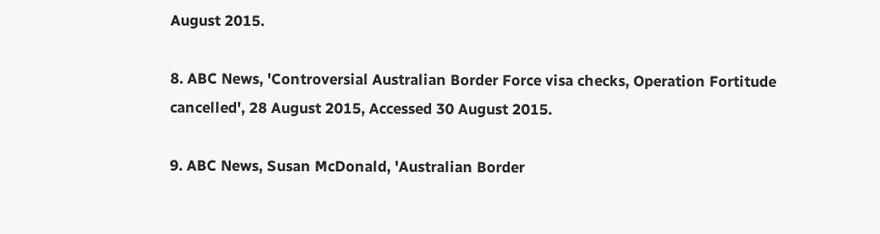August 2015.

8. ABC News, 'Controversial Australian Border Force visa checks, Operation Fortitude cancelled', 28 August 2015, Accessed 30 August 2015.

9. ABC News, Susan McDonald, 'Australian Border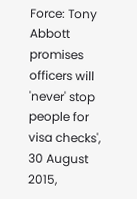Force: Tony Abbott promises officers will 'never' stop people for visa checks', 30 August 2015,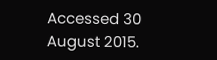Accessed 30 August 2015.